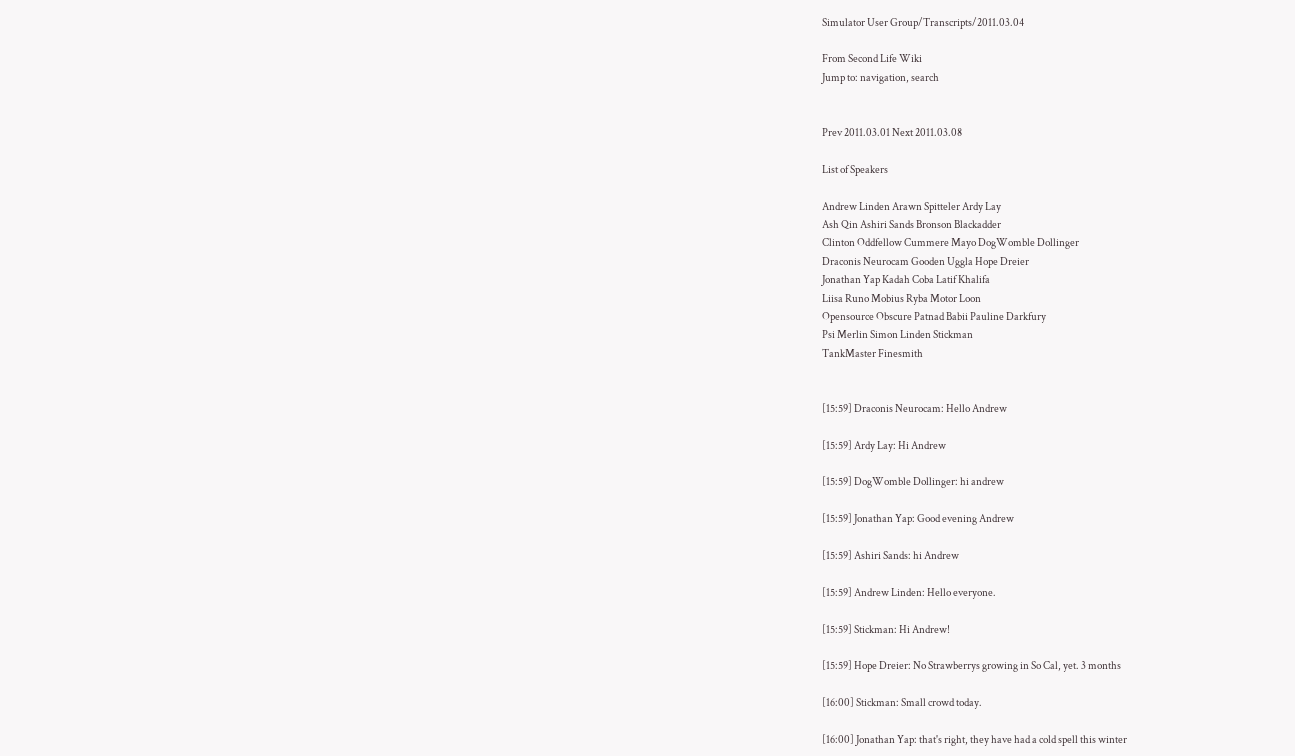Simulator User Group/Transcripts/2011.03.04

From Second Life Wiki
Jump to: navigation, search


Prev 2011.03.01 Next 2011.03.08

List of Speakers

Andrew Linden Arawn Spitteler Ardy Lay
Ash Qin Ashiri Sands Bronson Blackadder
Clinton Oddfellow Cummere Mayo DogWomble Dollinger
Draconis Neurocam Gooden Uggla Hope Dreier
Jonathan Yap Kadah Coba Latif Khalifa
Liisa Runo Mobius Ryba Motor Loon
Opensource Obscure Patnad Babii Pauline Darkfury
Psi Merlin Simon Linden Stickman
TankMaster Finesmith


[15:59] Draconis Neurocam: Hello Andrew

[15:59] Ardy Lay: Hi Andrew

[15:59] DogWomble Dollinger: hi andrew

[15:59] Jonathan Yap: Good evening Andrew

[15:59] Ashiri Sands: hi Andrew

[15:59] Andrew Linden: Hello everyone.

[15:59] Stickman: Hi Andrew!

[15:59] Hope Dreier: No Strawberrys growing in So Cal, yet. 3 months

[16:00] Stickman: Small crowd today.

[16:00] Jonathan Yap: that's right, they have had a cold spell this winter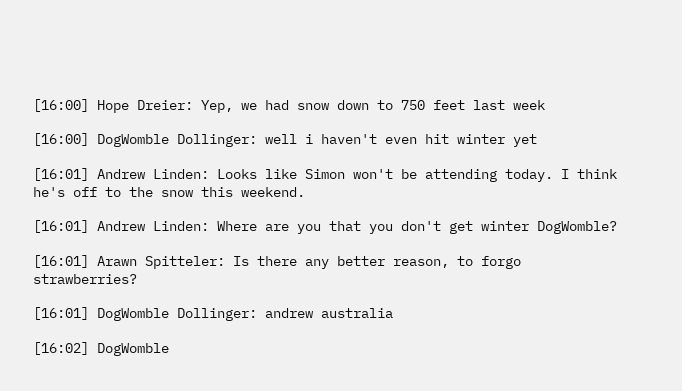[16:00] Hope Dreier: Yep, we had snow down to 750 feet last week

[16:00] DogWomble Dollinger: well i haven't even hit winter yet

[16:01] Andrew Linden: Looks like Simon won't be attending today. I think he's off to the snow this weekend.

[16:01] Andrew Linden: Where are you that you don't get winter DogWomble?

[16:01] Arawn Spitteler: Is there any better reason, to forgo strawberries?

[16:01] DogWomble Dollinger: andrew australia

[16:02] DogWomble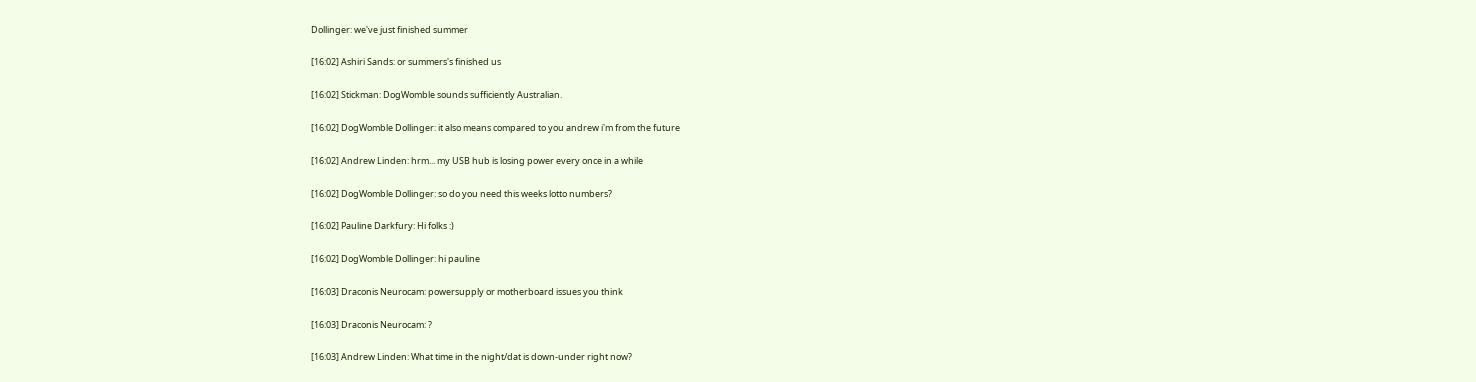Dollinger: we've just finished summer

[16:02] Ashiri Sands: or summers's finished us

[16:02] Stickman: DogWomble sounds sufficiently Australian.

[16:02] DogWomble Dollinger: it also means compared to you andrew i'm from the future

[16:02] Andrew Linden: hrm... my USB hub is losing power every once in a while

[16:02] DogWomble Dollinger: so do you need this weeks lotto numbers?

[16:02] Pauline Darkfury: Hi folks :)

[16:02] DogWomble Dollinger: hi pauline

[16:03] Draconis Neurocam: powersupply or motherboard issues you think

[16:03] Draconis Neurocam: ?

[16:03] Andrew Linden: What time in the night/dat is down-under right now?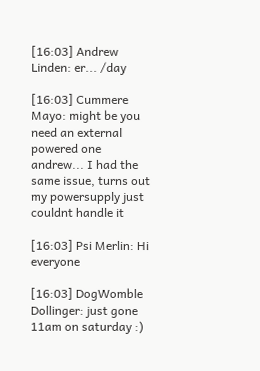[16:03] Andrew Linden: er... /day

[16:03] Cummere Mayo: might be you need an external powered one andrew... I had the same issue, turns out my powersupply just couldnt handle it

[16:03] Psi Merlin: Hi everyone

[16:03] DogWomble Dollinger: just gone 11am on saturday :)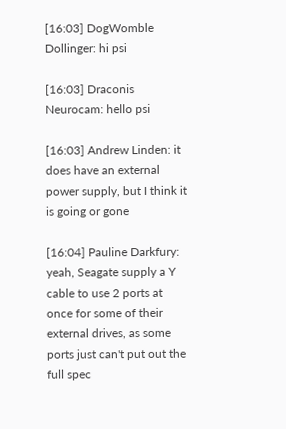[16:03] DogWomble Dollinger: hi psi

[16:03] Draconis Neurocam: hello psi

[16:03] Andrew Linden: it does have an external power supply, but I think it is going or gone

[16:04] Pauline Darkfury: yeah, Seagate supply a Y cable to use 2 ports at once for some of their external drives, as some ports just can't put out the full spec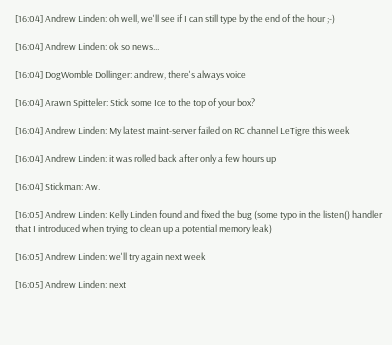[16:04] Andrew Linden: oh well, we'll see if I can still type by the end of the hour ;-)

[16:04] Andrew Linden: ok so news...

[16:04] DogWomble Dollinger: andrew, there's always voice

[16:04] Arawn Spitteler: Stick some Ice to the top of your box?

[16:04] Andrew Linden: My latest maint-server failed on RC channel LeTigre this week

[16:04] Andrew Linden: it was rolled back after only a few hours up

[16:04] Stickman: Aw.

[16:05] Andrew Linden: Kelly Linden found and fixed the bug (some typo in the listen() handler that I introduced when trying to clean up a potential memory leak)

[16:05] Andrew Linden: we'll try again next week

[16:05] Andrew Linden: next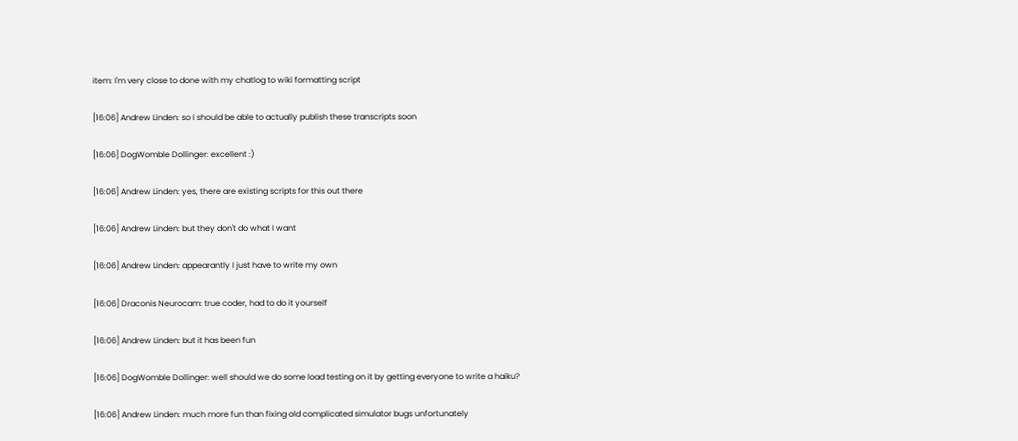item: I'm very close to done with my chatlog to wiki formatting script

[16:06] Andrew Linden: so I should be able to actually publish these transcripts soon

[16:06] DogWomble Dollinger: excellent :)

[16:06] Andrew Linden: yes, there are existing scripts for this out there

[16:06] Andrew Linden: but they don't do what I want

[16:06] Andrew Linden: appearantly I just have to write my own

[16:06] Draconis Neurocam: true coder, had to do it yourself

[16:06] Andrew Linden: but it has been fun

[16:06] DogWomble Dollinger: well should we do some load testing on it by getting everyone to write a haiku?

[16:06] Andrew Linden: much more fun than fixing old complicated simulator bugs unfortunately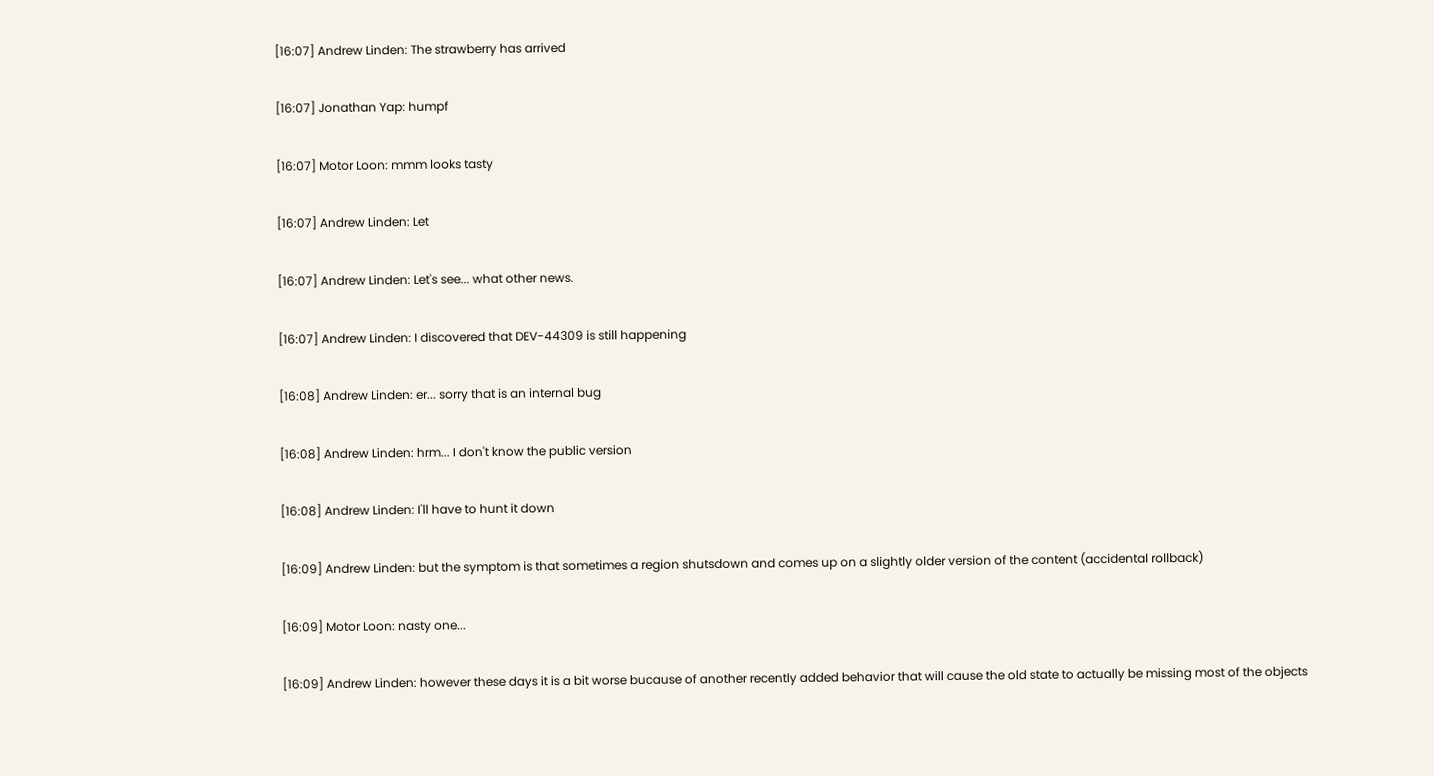[16:07] Andrew Linden: The strawberry has arrived

[16:07] Jonathan Yap: humpf

[16:07] Motor Loon: mmm looks tasty

[16:07] Andrew Linden: Let

[16:07] Andrew Linden: Let's see... what other news.

[16:07] Andrew Linden: I discovered that DEV-44309 is still happening

[16:08] Andrew Linden: er... sorry that is an internal bug

[16:08] Andrew Linden: hrm... I don't know the public version

[16:08] Andrew Linden: I'll have to hunt it down

[16:09] Andrew Linden: but the symptom is that sometimes a region shutsdown and comes up on a slightly older version of the content (accidental rollback)

[16:09] Motor Loon: nasty one...

[16:09] Andrew Linden: however these days it is a bit worse bucause of another recently added behavior that will cause the old state to actually be missing most of the objects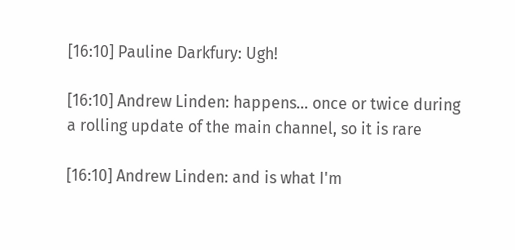[16:10] Pauline Darkfury: Ugh!

[16:10] Andrew Linden: happens... once or twice during a rolling update of the main channel, so it is rare

[16:10] Andrew Linden: and is what I'm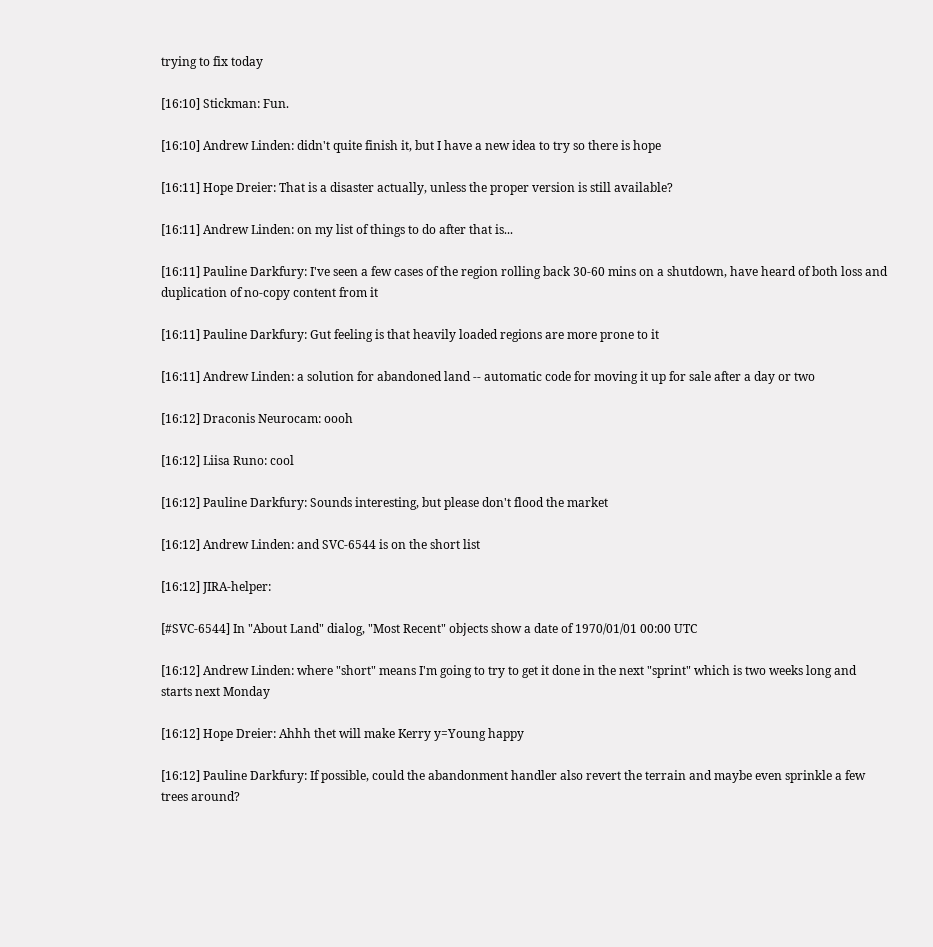trying to fix today

[16:10] Stickman: Fun.

[16:10] Andrew Linden: didn't quite finish it, but I have a new idea to try so there is hope

[16:11] Hope Dreier: That is a disaster actually, unless the proper version is still available?

[16:11] Andrew Linden: on my list of things to do after that is...

[16:11] Pauline Darkfury: I've seen a few cases of the region rolling back 30-60 mins on a shutdown, have heard of both loss and duplication of no-copy content from it

[16:11] Pauline Darkfury: Gut feeling is that heavily loaded regions are more prone to it

[16:11] Andrew Linden: a solution for abandoned land -- automatic code for moving it up for sale after a day or two

[16:12] Draconis Neurocam: oooh

[16:12] Liisa Runo: cool

[16:12] Pauline Darkfury: Sounds interesting, but please don't flood the market

[16:12] Andrew Linden: and SVC-6544 is on the short list

[16:12] JIRA-helper:

[#SVC-6544] In "About Land" dialog, "Most Recent" objects show a date of 1970/01/01 00:00 UTC

[16:12] Andrew Linden: where "short" means I'm going to try to get it done in the next "sprint" which is two weeks long and starts next Monday

[16:12] Hope Dreier: Ahhh thet will make Kerry y=Young happy

[16:12] Pauline Darkfury: If possible, could the abandonment handler also revert the terrain and maybe even sprinkle a few trees around?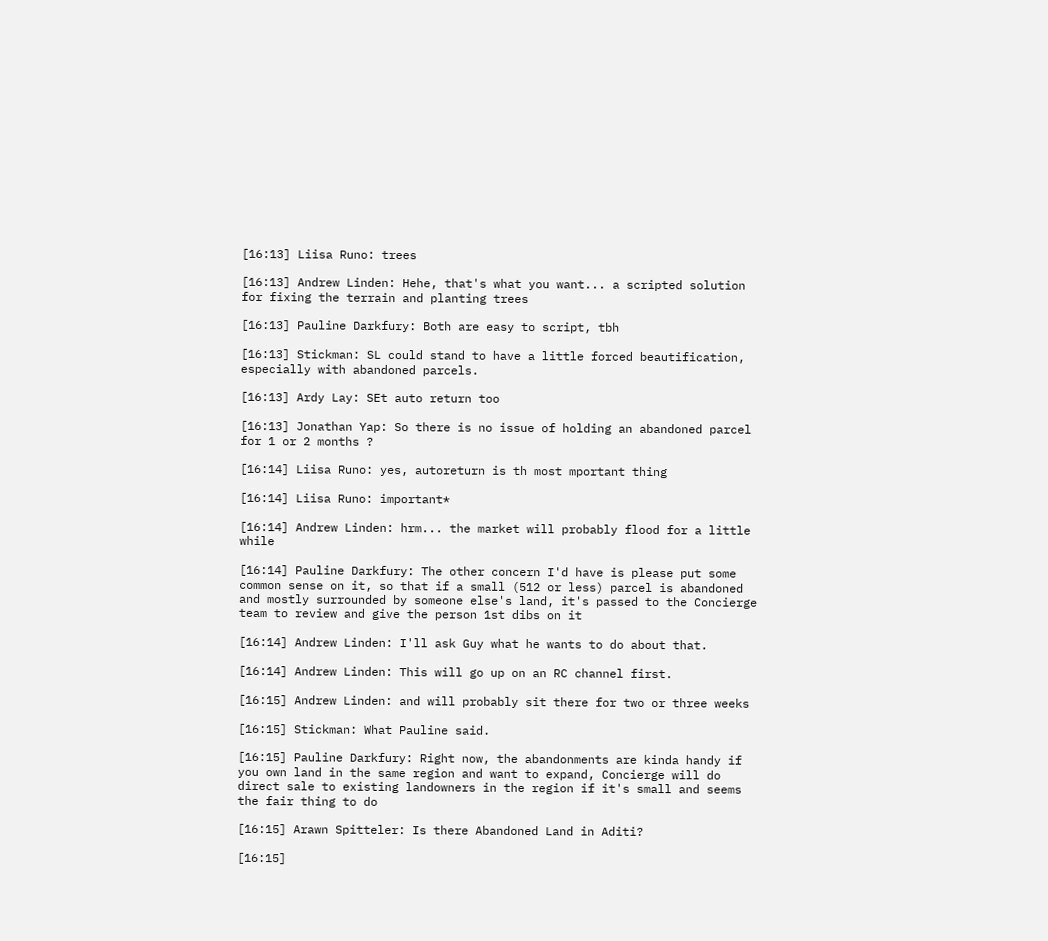[16:13] Liisa Runo: trees

[16:13] Andrew Linden: Hehe, that's what you want... a scripted solution for fixing the terrain and planting trees

[16:13] Pauline Darkfury: Both are easy to script, tbh

[16:13] Stickman: SL could stand to have a little forced beautification, especially with abandoned parcels.

[16:13] Ardy Lay: SEt auto return too

[16:13] Jonathan Yap: So there is no issue of holding an abandoned parcel for 1 or 2 months ?

[16:14] Liisa Runo: yes, autoreturn is th most mportant thing

[16:14] Liisa Runo: important*

[16:14] Andrew Linden: hrm... the market will probably flood for a little while

[16:14] Pauline Darkfury: The other concern I'd have is please put some common sense on it, so that if a small (512 or less) parcel is abandoned and mostly surrounded by someone else's land, it's passed to the Concierge team to review and give the person 1st dibs on it

[16:14] Andrew Linden: I'll ask Guy what he wants to do about that.

[16:14] Andrew Linden: This will go up on an RC channel first.

[16:15] Andrew Linden: and will probably sit there for two or three weeks

[16:15] Stickman: What Pauline said.

[16:15] Pauline Darkfury: Right now, the abandonments are kinda handy if you own land in the same region and want to expand, Concierge will do direct sale to existing landowners in the region if it's small and seems the fair thing to do

[16:15] Arawn Spitteler: Is there Abandoned Land in Aditi?

[16:15]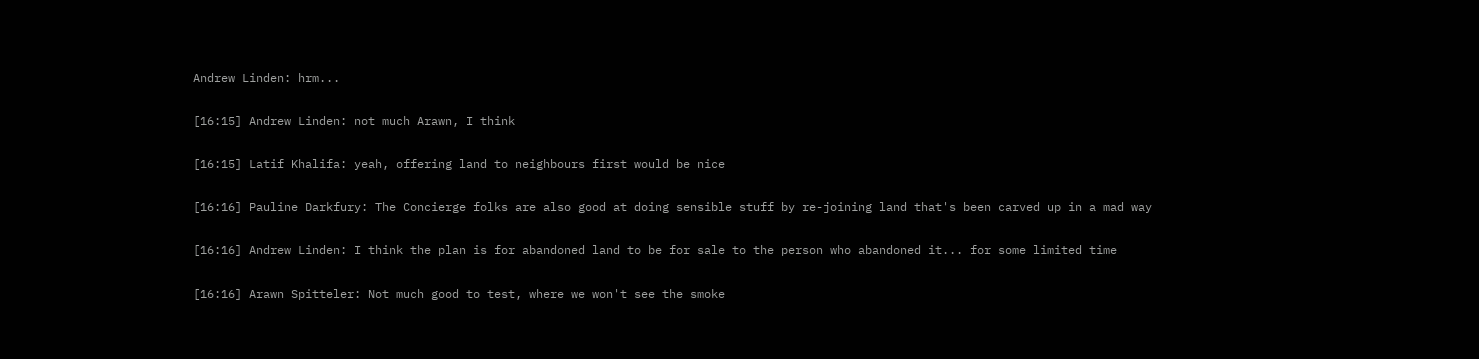Andrew Linden: hrm...

[16:15] Andrew Linden: not much Arawn, I think

[16:15] Latif Khalifa: yeah, offering land to neighbours first would be nice

[16:16] Pauline Darkfury: The Concierge folks are also good at doing sensible stuff by re-joining land that's been carved up in a mad way

[16:16] Andrew Linden: I think the plan is for abandoned land to be for sale to the person who abandoned it... for some limited time

[16:16] Arawn Spitteler: Not much good to test, where we won't see the smoke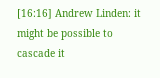[16:16] Andrew Linden: it might be possible to cascade it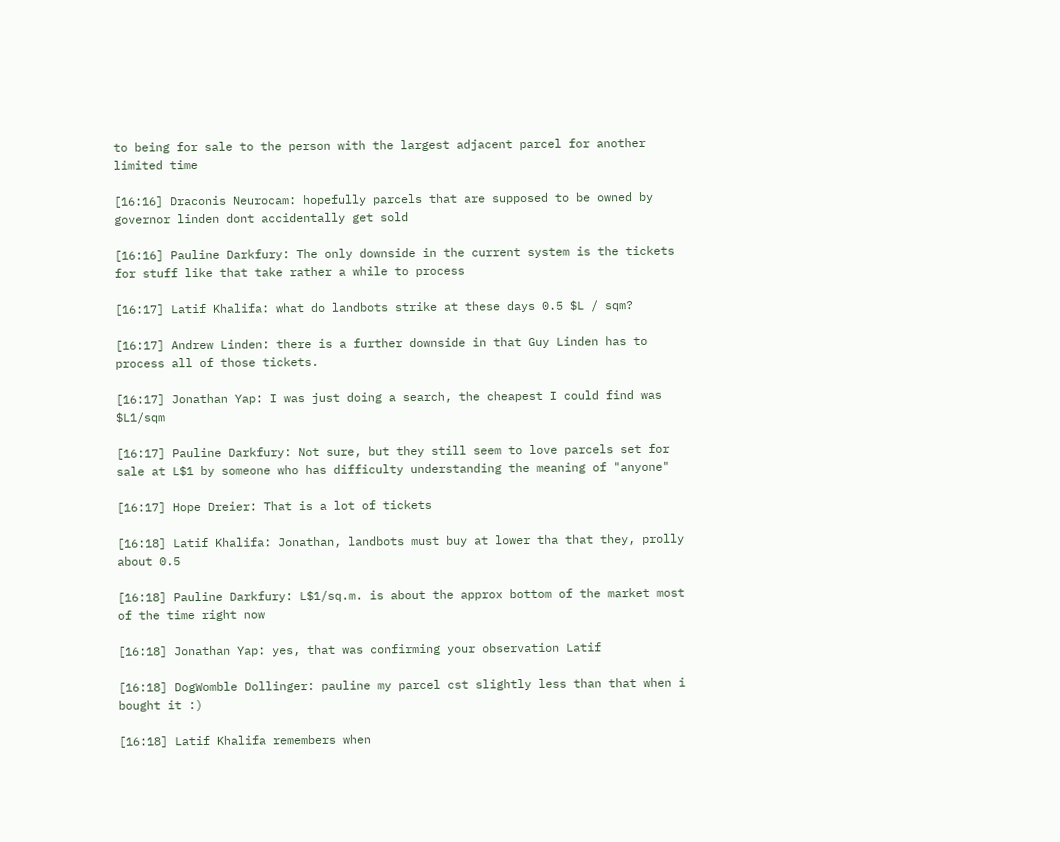to being for sale to the person with the largest adjacent parcel for another limited time

[16:16] Draconis Neurocam: hopefully parcels that are supposed to be owned by governor linden dont accidentally get sold

[16:16] Pauline Darkfury: The only downside in the current system is the tickets for stuff like that take rather a while to process

[16:17] Latif Khalifa: what do landbots strike at these days 0.5 $L / sqm?

[16:17] Andrew Linden: there is a further downside in that Guy Linden has to process all of those tickets.

[16:17] Jonathan Yap: I was just doing a search, the cheapest I could find was $L1/sqm

[16:17] Pauline Darkfury: Not sure, but they still seem to love parcels set for sale at L$1 by someone who has difficulty understanding the meaning of "anyone"

[16:17] Hope Dreier: That is a lot of tickets

[16:18] Latif Khalifa: Jonathan, landbots must buy at lower tha that they, prolly about 0.5

[16:18] Pauline Darkfury: L$1/sq.m. is about the approx bottom of the market most of the time right now

[16:18] Jonathan Yap: yes, that was confirming your observation Latif

[16:18] DogWomble Dollinger: pauline my parcel cst slightly less than that when i bought it :)

[16:18] Latif Khalifa remembers when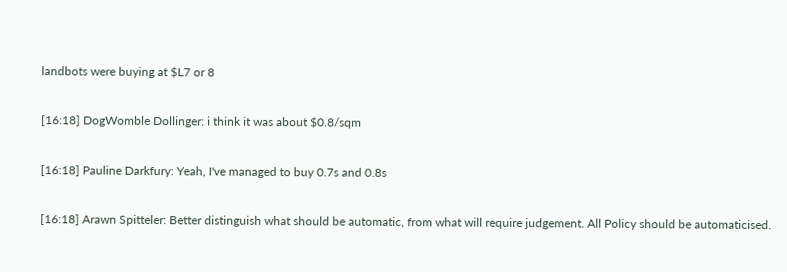landbots were buying at $L7 or 8

[16:18] DogWomble Dollinger: i think it was about $0.8/sqm

[16:18] Pauline Darkfury: Yeah, I've managed to buy 0.7s and 0.8s

[16:18] Arawn Spitteler: Better distinguish what should be automatic, from what will require judgement. All Policy should be automaticised.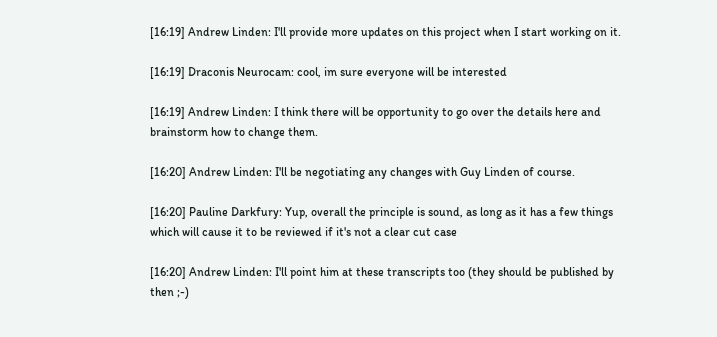[16:19] Andrew Linden: I'll provide more updates on this project when I start working on it.

[16:19] Draconis Neurocam: cool, im sure everyone will be interested

[16:19] Andrew Linden: I think there will be opportunity to go over the details here and brainstorm how to change them.

[16:20] Andrew Linden: I'll be negotiating any changes with Guy Linden of course.

[16:20] Pauline Darkfury: Yup, overall the principle is sound, as long as it has a few things which will cause it to be reviewed if it's not a clear cut case

[16:20] Andrew Linden: I'll point him at these transcripts too (they should be published by then ;-)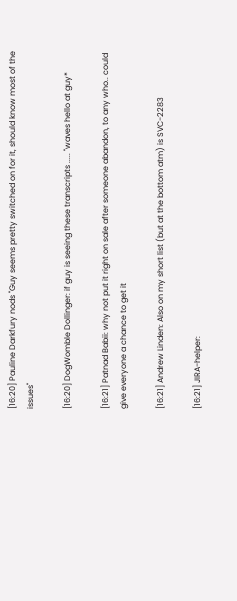[16:20] Pauline Darkfury nods "Guy seems pretty switched on for it, should know most of the issues"

[16:20] DogWomble Dollinger: if guy is seeing these transcripts ..... "waves hello at guy*

[16:21] Patnad Babii: why not put it right on sale after someone abandon, to any who.. could give everyone a chance to get it

[16:21] Andrew Linden: Also on my short list (but at the bottom atm) is SVC-2283

[16:21] JIRA-helper: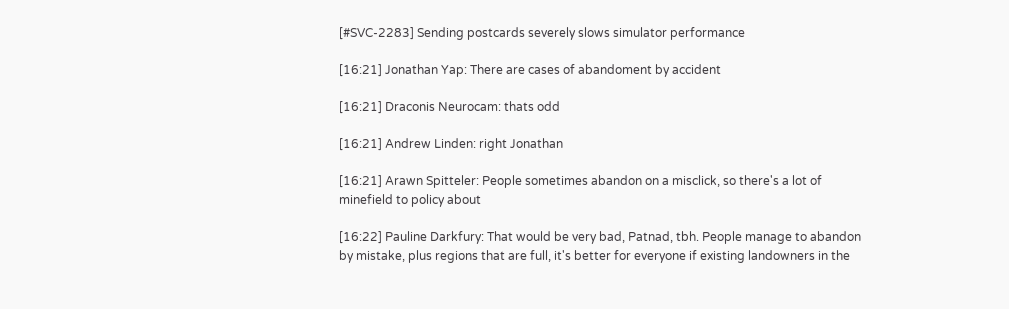[#SVC-2283] Sending postcards severely slows simulator performance

[16:21] Jonathan Yap: There are cases of abandoment by accident

[16:21] Draconis Neurocam: thats odd

[16:21] Andrew Linden: right Jonathan

[16:21] Arawn Spitteler: People sometimes abandon on a misclick, so there's a lot of minefield to policy about

[16:22] Pauline Darkfury: That would be very bad, Patnad, tbh. People manage to abandon by mistake, plus regions that are full, it's better for everyone if existing landowners in the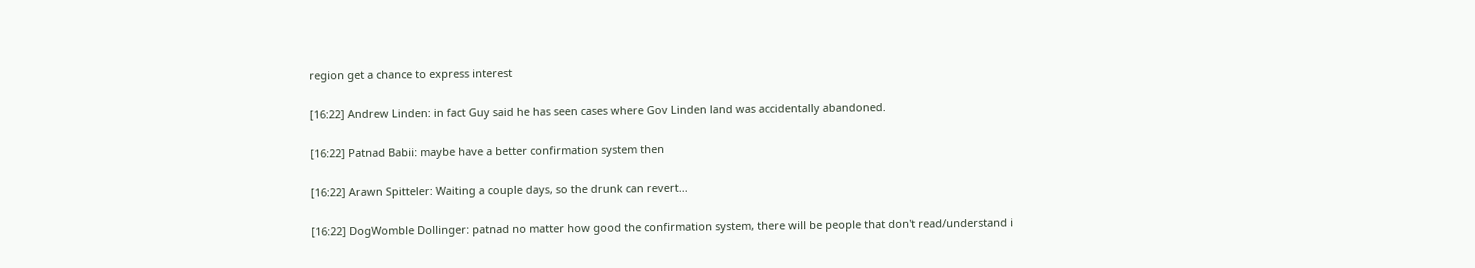region get a chance to express interest

[16:22] Andrew Linden: in fact Guy said he has seen cases where Gov Linden land was accidentally abandoned.

[16:22] Patnad Babii: maybe have a better confirmation system then

[16:22] Arawn Spitteler: Waiting a couple days, so the drunk can revert...

[16:22] DogWomble Dollinger: patnad no matter how good the confirmation system, there will be people that don't read/understand i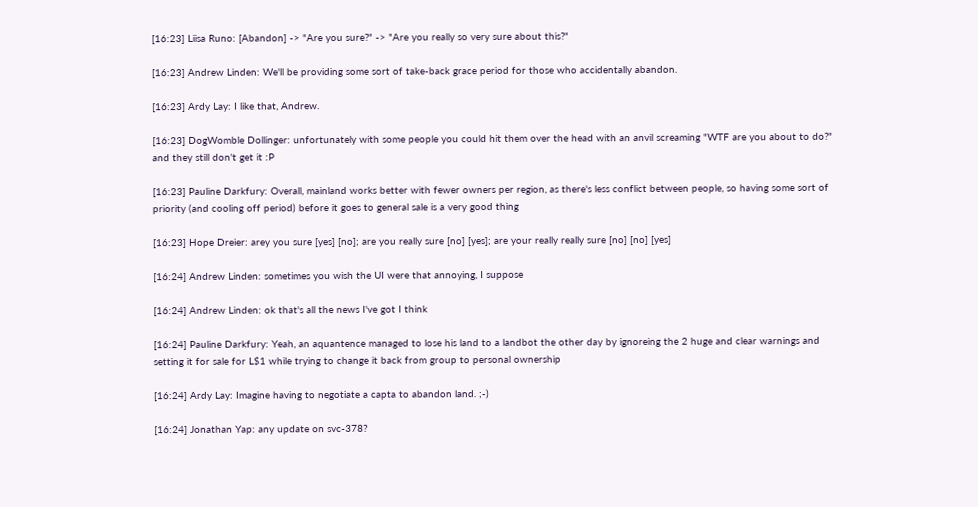[16:23] Liisa Runo: [Abandon] -> "Are you sure?" -> "Are you really so very sure about this?"

[16:23] Andrew Linden: We'll be providing some sort of take-back grace period for those who accidentally abandon.

[16:23] Ardy Lay: I like that, Andrew.

[16:23] DogWomble Dollinger: unfortunately with some people you could hit them over the head with an anvil screaming "WTF are you about to do?" and they still don't get it :P

[16:23] Pauline Darkfury: Overall, mainland works better with fewer owners per region, as there's less conflict between people, so having some sort of priority (and cooling off period) before it goes to general sale is a very good thing

[16:23] Hope Dreier: arey you sure [yes] [no]; are you really sure [no] [yes]; are your really really sure [no] [no] [yes]

[16:24] Andrew Linden: sometimes you wish the UI were that annoying, I suppose

[16:24] Andrew Linden: ok that's all the news I've got I think

[16:24] Pauline Darkfury: Yeah, an aquantence managed to lose his land to a landbot the other day by ignoreing the 2 huge and clear warnings and setting it for sale for L$1 while trying to change it back from group to personal ownership

[16:24] Ardy Lay: Imagine having to negotiate a capta to abandon land. ;-)

[16:24] Jonathan Yap: any update on svc-378?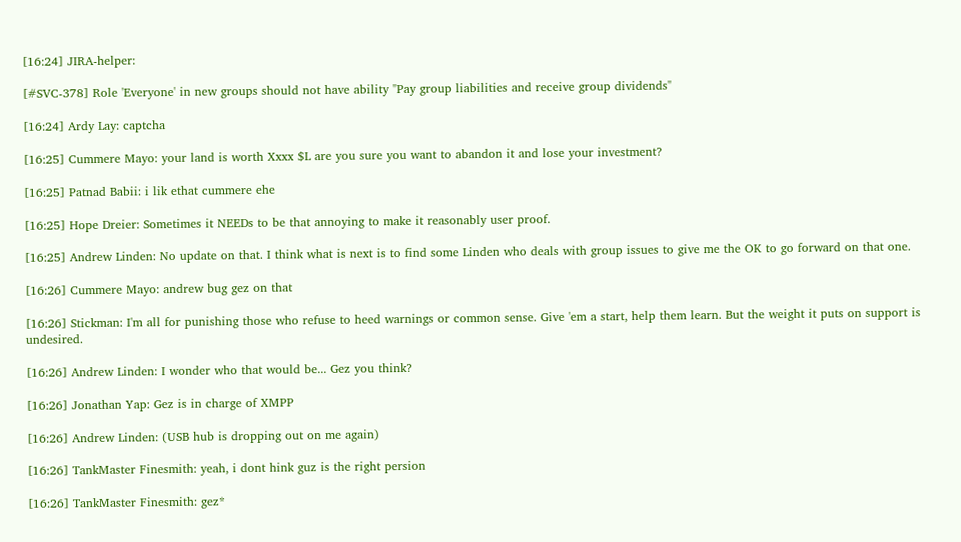[16:24] JIRA-helper:

[#SVC-378] Role 'Everyone' in new groups should not have ability "Pay group liabilities and receive group dividends"

[16:24] Ardy Lay: captcha

[16:25] Cummere Mayo: your land is worth Xxxx $L are you sure you want to abandon it and lose your investment?

[16:25] Patnad Babii: i lik ethat cummere ehe

[16:25] Hope Dreier: Sometimes it NEEDs to be that annoying to make it reasonably user proof.

[16:25] Andrew Linden: No update on that. I think what is next is to find some Linden who deals with group issues to give me the OK to go forward on that one.

[16:26] Cummere Mayo: andrew bug gez on that

[16:26] Stickman: I'm all for punishing those who refuse to heed warnings or common sense. Give 'em a start, help them learn. But the weight it puts on support is undesired.

[16:26] Andrew Linden: I wonder who that would be... Gez you think?

[16:26] Jonathan Yap: Gez is in charge of XMPP

[16:26] Andrew Linden: (USB hub is dropping out on me again)

[16:26] TankMaster Finesmith: yeah, i dont hink guz is the right persion

[16:26] TankMaster Finesmith: gez*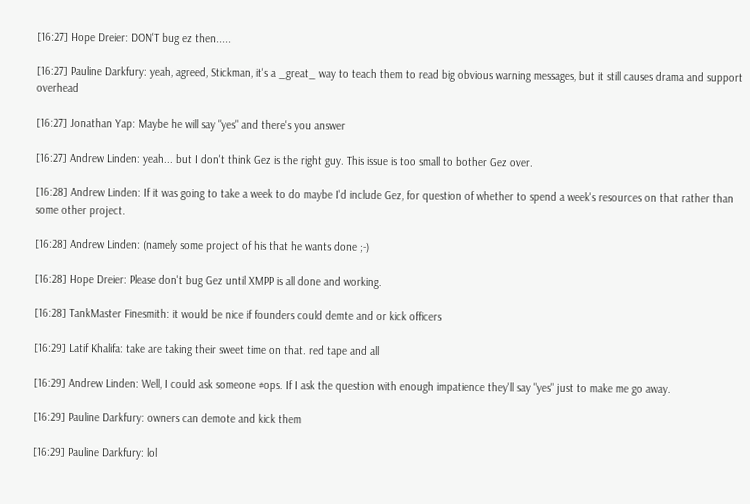[16:27] Hope Dreier: DON'T bug ez then.....

[16:27] Pauline Darkfury: yeah, agreed, Stickman, it's a _great_ way to teach them to read big obvious warning messages, but it still causes drama and support overhead

[16:27] Jonathan Yap: Maybe he will say "yes" and there's you answer

[16:27] Andrew Linden: yeah... but I don't think Gez is the right guy. This issue is too small to bother Gez over.

[16:28] Andrew Linden: If it was going to take a week to do maybe I'd include Gez, for question of whether to spend a week's resources on that rather than some other project.

[16:28] Andrew Linden: (namely some project of his that he wants done ;-)

[16:28] Hope Dreier: Please don't bug Gez until XMPP is all done and working.

[16:28] TankMaster Finesmith: it would be nice if founders could demte and or kick officers

[16:29] Latif Khalifa: take are taking their sweet time on that. red tape and all

[16:29] Andrew Linden: Well, I could ask someone #ops. If I ask the question with enough impatience they'll say "yes" just to make me go away.

[16:29] Pauline Darkfury: owners can demote and kick them

[16:29] Pauline Darkfury: lol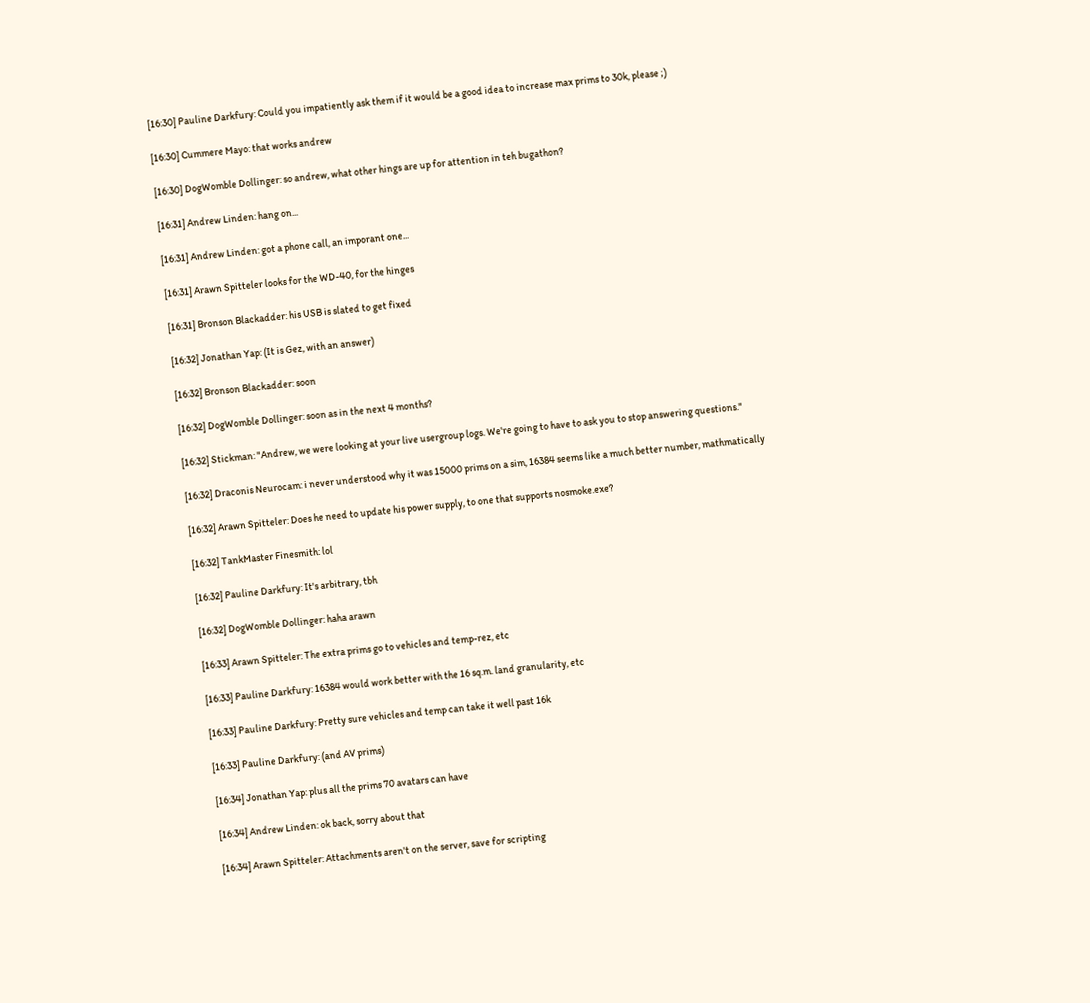[16:30] Pauline Darkfury: Could you impatiently ask them if it would be a good idea to increase max prims to 30k, please ;)

[16:30] Cummere Mayo: that works andrew

[16:30] DogWomble Dollinger: so andrew, what other hings are up for attention in teh bugathon?

[16:31] Andrew Linden: hang on...

[16:31] Andrew Linden: got a phone call, an imporant one...

[16:31] Arawn Spitteler looks for the WD-40, for the hinges

[16:31] Bronson Blackadder: his USB is slated to get fixed

[16:32] Jonathan Yap: (It is Gez, with an answer)

[16:32] Bronson Blackadder: soon

[16:32] DogWomble Dollinger: soon as in the next 4 months?

[16:32] Stickman: "Andrew, we were looking at your live usergroup logs. We're going to have to ask you to stop answering questions."

[16:32] Draconis Neurocam: i never understood why it was 15000 prims on a sim, 16384 seems like a much better number, mathmatically

[16:32] Arawn Spitteler: Does he need to update his power supply, to one that supports nosmoke.exe?

[16:32] TankMaster Finesmith: lol

[16:32] Pauline Darkfury: It's arbitrary, tbh

[16:32] DogWomble Dollinger: haha arawn

[16:33] Arawn Spitteler: The extra prims go to vehicles and temp-rez, etc

[16:33] Pauline Darkfury: 16384 would work better with the 16 sq.m. land granularity, etc

[16:33] Pauline Darkfury: Pretty sure vehicles and temp can take it well past 16k

[16:33] Pauline Darkfury: (and AV prims)

[16:34] Jonathan Yap: plus all the prims 70 avatars can have

[16:34] Andrew Linden: ok back, sorry about that

[16:34] Arawn Spitteler: Attachments aren't on the server, save for scripting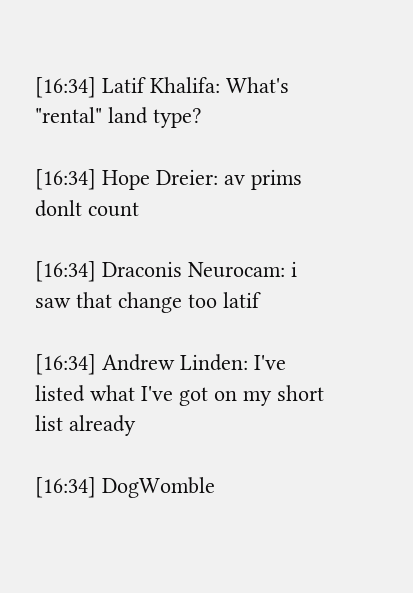[16:34] Latif Khalifa: What's "rental" land type?

[16:34] Hope Dreier: av prims donlt count

[16:34] Draconis Neurocam: i saw that change too latif

[16:34] Andrew Linden: I've listed what I've got on my short list already

[16:34] DogWomble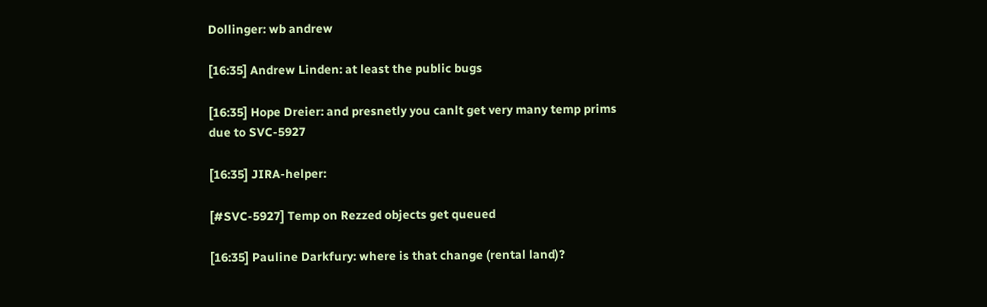Dollinger: wb andrew

[16:35] Andrew Linden: at least the public bugs

[16:35] Hope Dreier: and presnetly you canlt get very many temp prims due to SVC-5927

[16:35] JIRA-helper:

[#SVC-5927] Temp on Rezzed objects get queued

[16:35] Pauline Darkfury: where is that change (rental land)?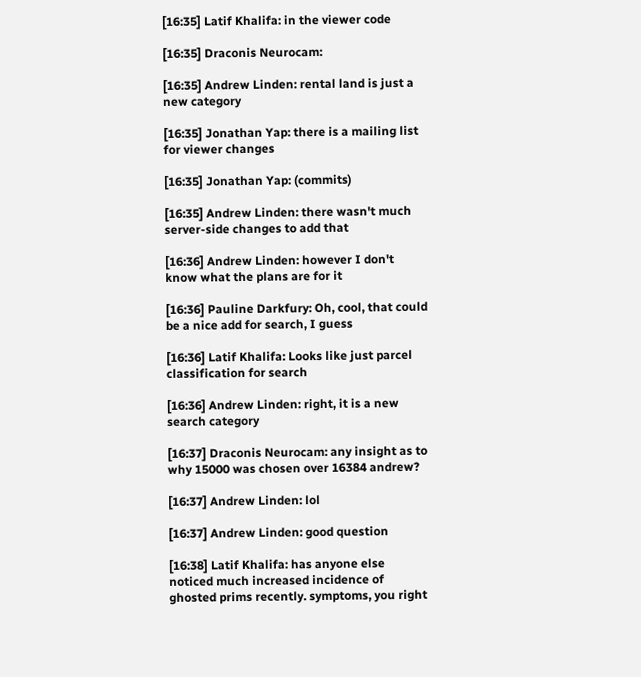[16:35] Latif Khalifa: in the viewer code

[16:35] Draconis Neurocam:

[16:35] Andrew Linden: rental land is just a new category

[16:35] Jonathan Yap: there is a mailing list for viewer changes

[16:35] Jonathan Yap: (commits)

[16:35] Andrew Linden: there wasn't much server-side changes to add that

[16:36] Andrew Linden: however I don't know what the plans are for it

[16:36] Pauline Darkfury: Oh, cool, that could be a nice add for search, I guess

[16:36] Latif Khalifa: Looks like just parcel classification for search

[16:36] Andrew Linden: right, it is a new search category

[16:37] Draconis Neurocam: any insight as to why 15000 was chosen over 16384 andrew?

[16:37] Andrew Linden: lol

[16:37] Andrew Linden: good question

[16:38] Latif Khalifa: has anyone else noticed much increased incidence of ghosted prims recently. symptoms, you right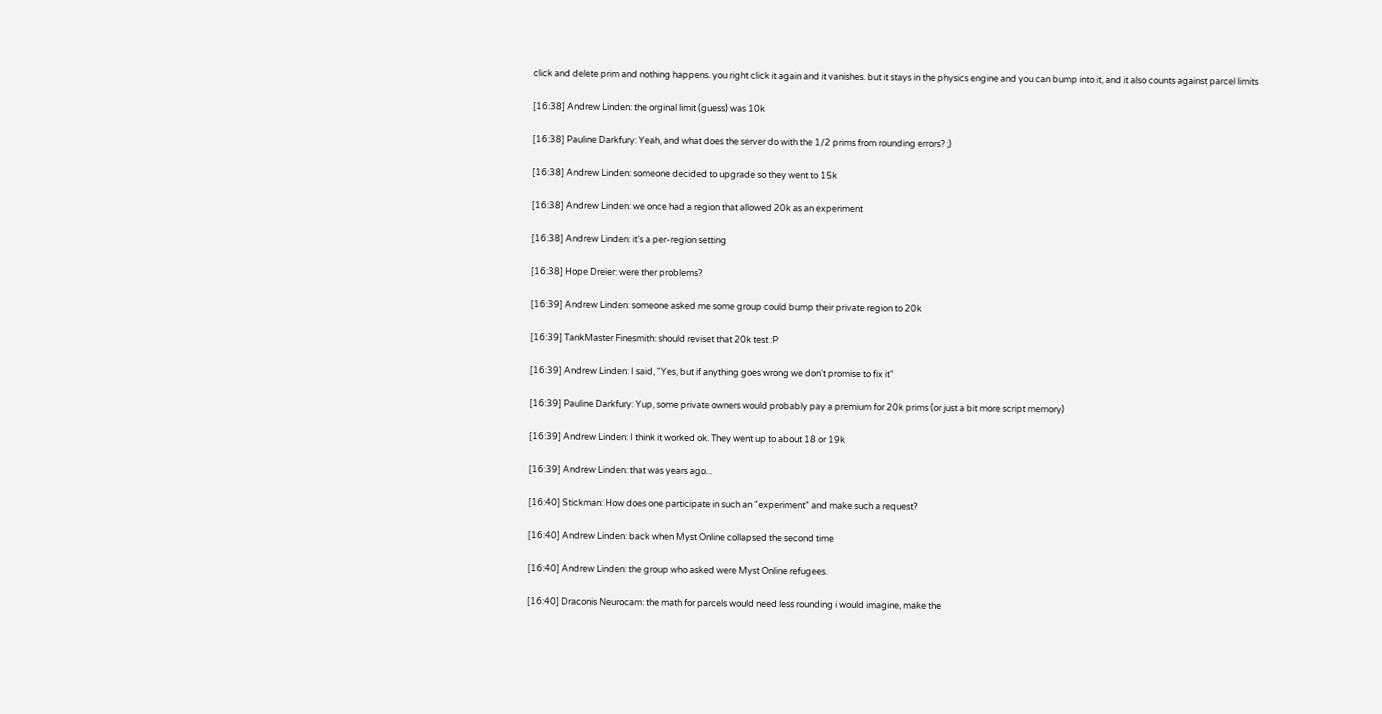click and delete prim and nothing happens. you right click it again and it vanishes. but it stays in the physics engine and you can bump into it, and it also counts against parcel limits

[16:38] Andrew Linden: the orginal limit (guess) was 10k

[16:38] Pauline Darkfury: Yeah, and what does the server do with the 1/2 prims from rounding errors? ;)

[16:38] Andrew Linden: someone decided to upgrade so they went to 15k

[16:38] Andrew Linden: we once had a region that allowed 20k as an experiment

[16:38] Andrew Linden: it's a per-region setting

[16:38] Hope Dreier: were ther problems?

[16:39] Andrew Linden: someone asked me some group could bump their private region to 20k

[16:39] TankMaster Finesmith: should reviset that 20k test :P

[16:39] Andrew Linden: I said, "Yes, but if anything goes wrong we don't promise to fix it"

[16:39] Pauline Darkfury: Yup, some private owners would probably pay a premium for 20k prims (or just a bit more script memory)

[16:39] Andrew Linden: I think it worked ok. They went up to about 18 or 19k

[16:39] Andrew Linden: that was years ago...

[16:40] Stickman: How does one participate in such an "experiment" and make such a request?

[16:40] Andrew Linden: back when Myst Online collapsed the second time

[16:40] Andrew Linden: the group who asked were Myst Online refugees.

[16:40] Draconis Neurocam: the math for parcels would need less rounding i would imagine, make the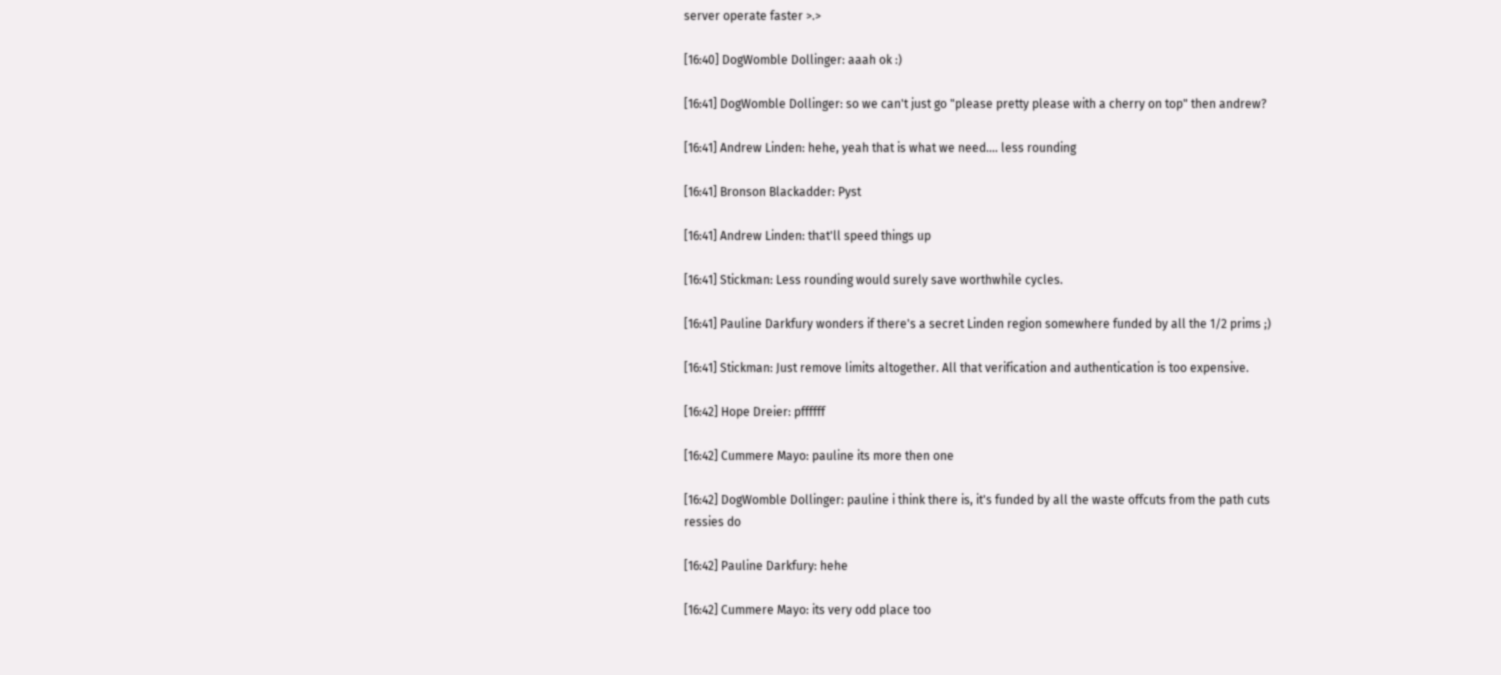server operate faster >.>

[16:40] DogWomble Dollinger: aaah ok :)

[16:41] DogWomble Dollinger: so we can't just go "please pretty please with a cherry on top" then andrew?

[16:41] Andrew Linden: hehe, yeah that is what we need.... less rounding

[16:41] Bronson Blackadder: Pyst

[16:41] Andrew Linden: that'll speed things up

[16:41] Stickman: Less rounding would surely save worthwhile cycles.

[16:41] Pauline Darkfury wonders if there's a secret Linden region somewhere funded by all the 1/2 prims ;)

[16:41] Stickman: Just remove limits altogether. All that verification and authentication is too expensive.

[16:42] Hope Dreier: pffffff

[16:42] Cummere Mayo: pauline its more then one

[16:42] DogWomble Dollinger: pauline i think there is, it's funded by all the waste offcuts from the path cuts ressies do

[16:42] Pauline Darkfury: hehe

[16:42] Cummere Mayo: its very odd place too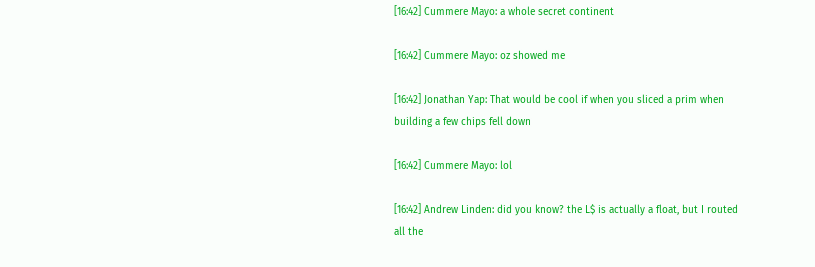[16:42] Cummere Mayo: a whole secret continent

[16:42] Cummere Mayo: oz showed me

[16:42] Jonathan Yap: That would be cool if when you sliced a prim when building a few chips fell down

[16:42] Cummere Mayo: lol

[16:42] Andrew Linden: did you know? the L$ is actually a float, but I routed all the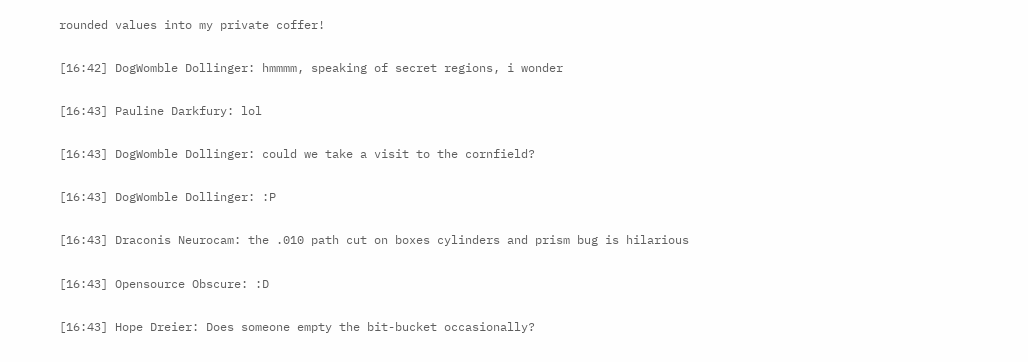rounded values into my private coffer!

[16:42] DogWomble Dollinger: hmmmm, speaking of secret regions, i wonder

[16:43] Pauline Darkfury: lol

[16:43] DogWomble Dollinger: could we take a visit to the cornfield?

[16:43] DogWomble Dollinger: :P

[16:43] Draconis Neurocam: the .010 path cut on boxes cylinders and prism bug is hilarious

[16:43] Opensource Obscure: :D

[16:43] Hope Dreier: Does someone empty the bit-bucket occasionally?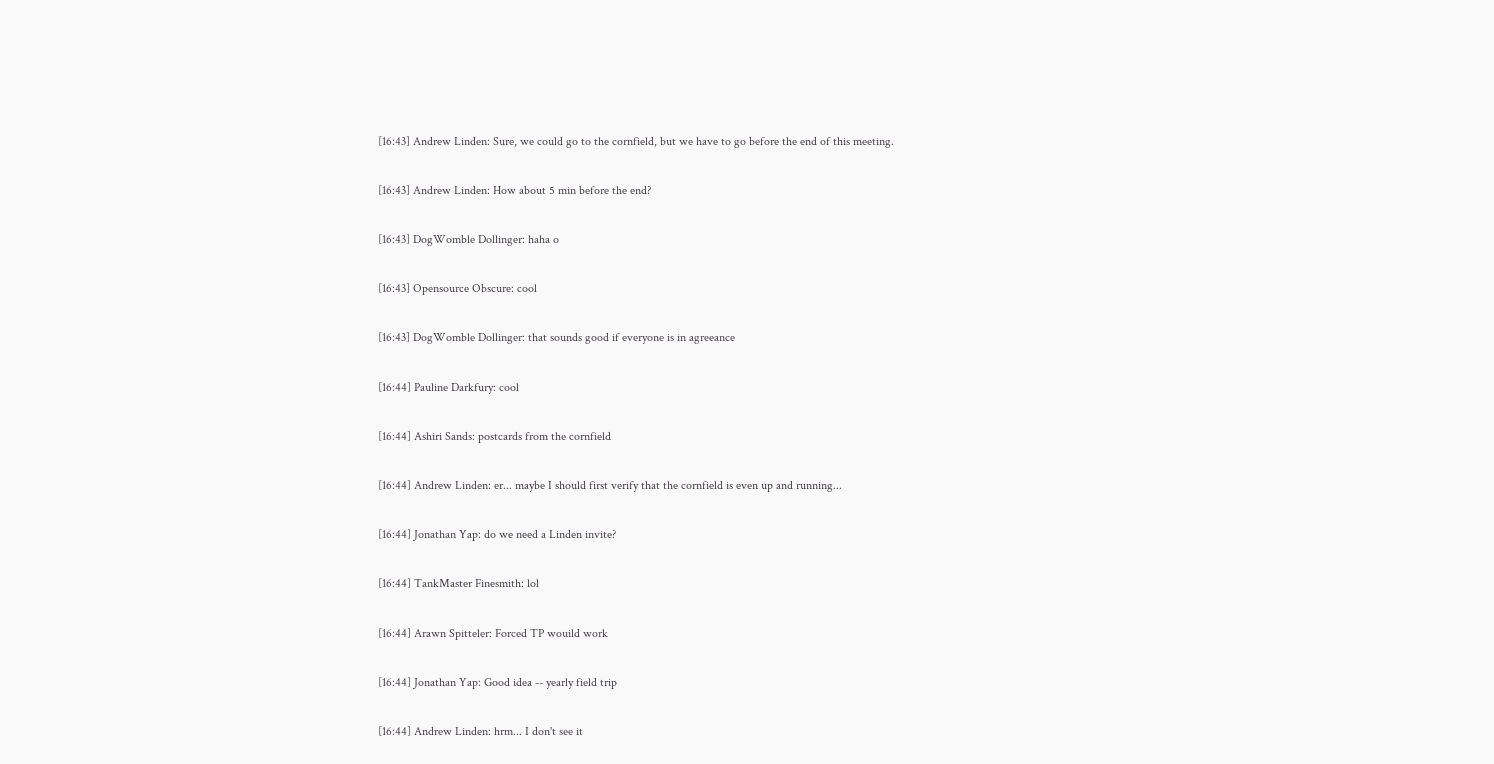[16:43] Andrew Linden: Sure, we could go to the cornfield, but we have to go before the end of this meeting.

[16:43] Andrew Linden: How about 5 min before the end?

[16:43] DogWomble Dollinger: haha o

[16:43] Opensource Obscure: cool

[16:43] DogWomble Dollinger: that sounds good if everyone is in agreeance

[16:44] Pauline Darkfury: cool

[16:44] Ashiri Sands: postcards from the cornfield

[16:44] Andrew Linden: er... maybe I should first verify that the cornfield is even up and running...

[16:44] Jonathan Yap: do we need a Linden invite?

[16:44] TankMaster Finesmith: lol

[16:44] Arawn Spitteler: Forced TP wouild work

[16:44] Jonathan Yap: Good idea -- yearly field trip

[16:44] Andrew Linden: hrm... I don't see it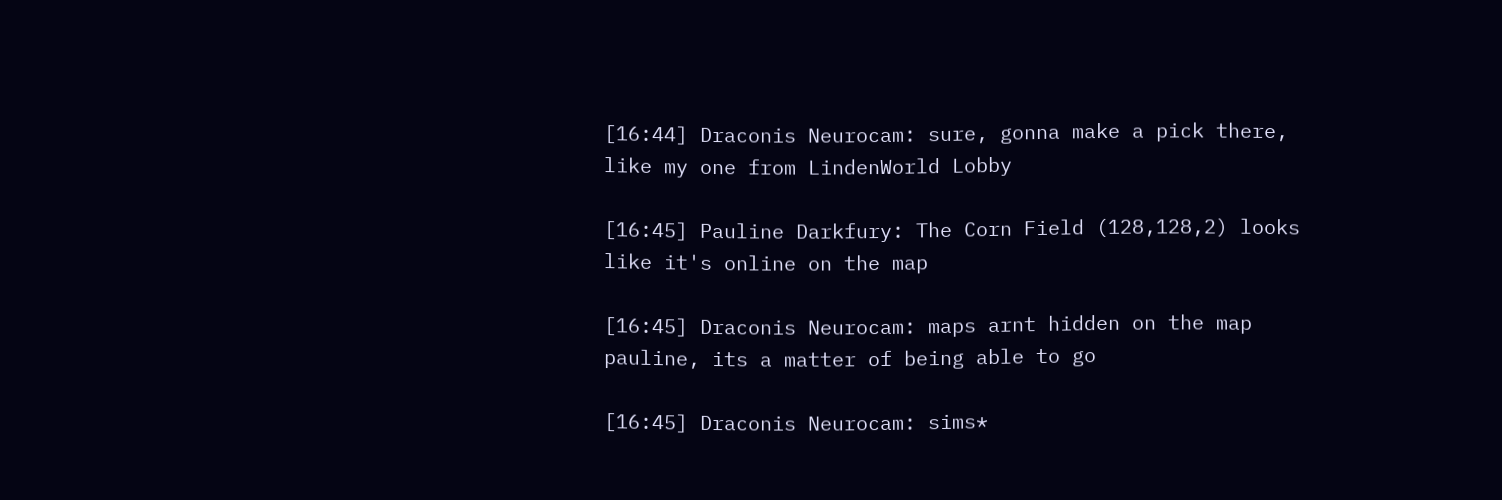[16:44] Draconis Neurocam: sure, gonna make a pick there, like my one from LindenWorld Lobby

[16:45] Pauline Darkfury: The Corn Field (128,128,2) looks like it's online on the map

[16:45] Draconis Neurocam: maps arnt hidden on the map pauline, its a matter of being able to go

[16:45] Draconis Neurocam: sims*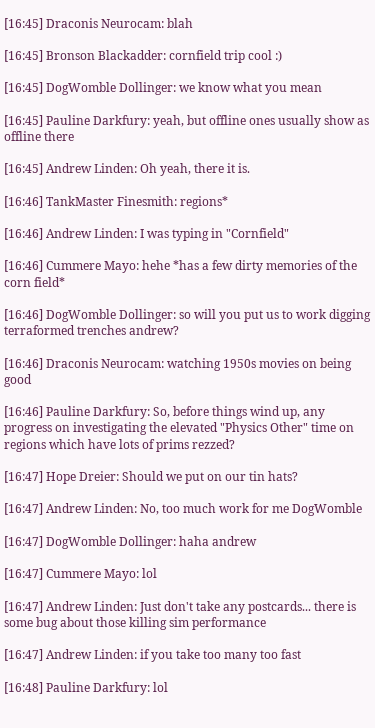[16:45] Draconis Neurocam: blah

[16:45] Bronson Blackadder: cornfield trip cool :)

[16:45] DogWomble Dollinger: we know what you mean

[16:45] Pauline Darkfury: yeah, but offline ones usually show as offline there

[16:45] Andrew Linden: Oh yeah, there it is.

[16:46] TankMaster Finesmith: regions*

[16:46] Andrew Linden: I was typing in "Cornfield"

[16:46] Cummere Mayo: hehe *has a few dirty memories of the corn field*

[16:46] DogWomble Dollinger: so will you put us to work digging terraformed trenches andrew?

[16:46] Draconis Neurocam: watching 1950s movies on being good

[16:46] Pauline Darkfury: So, before things wind up, any progress on investigating the elevated "Physics Other" time on regions which have lots of prims rezzed?

[16:47] Hope Dreier: Should we put on our tin hats?

[16:47] Andrew Linden: No, too much work for me DogWomble

[16:47] DogWomble Dollinger: haha andrew

[16:47] Cummere Mayo: lol

[16:47] Andrew Linden: Just don't take any postcards... there is some bug about those killing sim performance

[16:47] Andrew Linden: if you take too many too fast

[16:48] Pauline Darkfury: lol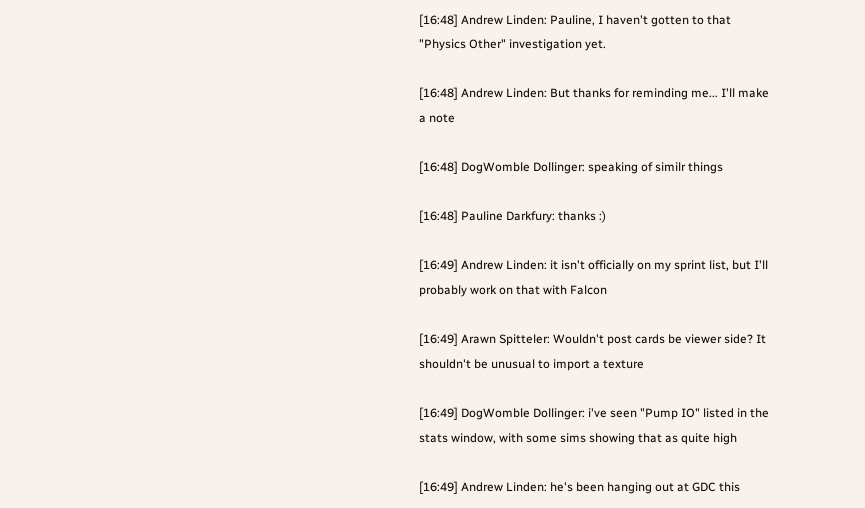[16:48] Andrew Linden: Pauline, I haven't gotten to that "Physics Other" investigation yet.

[16:48] Andrew Linden: But thanks for reminding me... I'll make a note

[16:48] DogWomble Dollinger: speaking of similr things

[16:48] Pauline Darkfury: thanks :)

[16:49] Andrew Linden: it isn't officially on my sprint list, but I'll probably work on that with Falcon

[16:49] Arawn Spitteler: Wouldn't post cards be viewer side? It shouldn't be unusual to import a texture

[16:49] DogWomble Dollinger: i've seen "Pump IO" listed in the stats window, with some sims showing that as quite high

[16:49] Andrew Linden: he's been hanging out at GDC this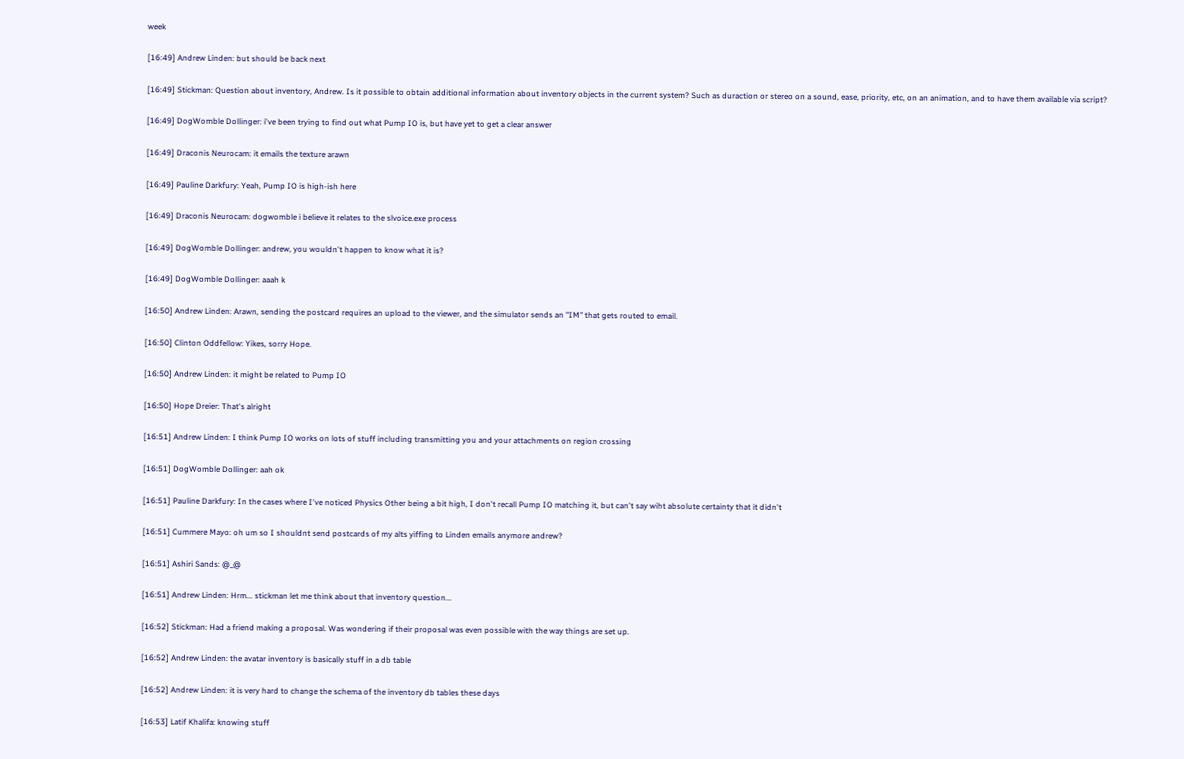week

[16:49] Andrew Linden: but should be back next

[16:49] Stickman: Question about inventory, Andrew. Is it possible to obtain additional information about inventory objects in the current system? Such as duraction or stereo on a sound, ease, priority, etc, on an animation, and to have them available via script?

[16:49] DogWomble Dollinger: i've been trying to find out what Pump IO is, but have yet to get a clear answer

[16:49] Draconis Neurocam: it emails the texture arawn

[16:49] Pauline Darkfury: Yeah, Pump IO is high-ish here

[16:49] Draconis Neurocam: dogwomble i believe it relates to the slvoice.exe process

[16:49] DogWomble Dollinger: andrew, you wouldn't happen to know what it is?

[16:49] DogWomble Dollinger: aaah k

[16:50] Andrew Linden: Arawn, sending the postcard requires an upload to the viewer, and the simulator sends an "IM" that gets routed to email.

[16:50] Clinton Oddfellow: Yikes, sorry Hope.

[16:50] Andrew Linden: it might be related to Pump IO

[16:50] Hope Dreier: That's alright

[16:51] Andrew Linden: I think Pump IO works on lots of stuff including transmitting you and your attachments on region crossing

[16:51] DogWomble Dollinger: aah ok

[16:51] Pauline Darkfury: In the cases where I've noticed Physics Other being a bit high, I don't recall Pump IO matching it, but can't say wiht absolute certainty that it didn't

[16:51] Cummere Mayo: oh um so I shouldnt send postcards of my alts yiffing to Linden emails anymore andrew?

[16:51] Ashiri Sands: @_@

[16:51] Andrew Linden: Hrm... stickman let me think about that inventory question...

[16:52] Stickman: Had a friend making a proposal. Was wondering if their proposal was even possible with the way things are set up.

[16:52] Andrew Linden: the avatar inventory is basically stuff in a db table

[16:52] Andrew Linden: it is very hard to change the schema of the inventory db tables these days

[16:53] Latif Khalifa: knowing stuff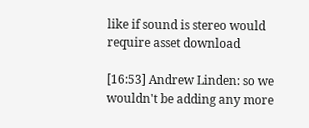like if sound is stereo would require asset download

[16:53] Andrew Linden: so we wouldn't be adding any more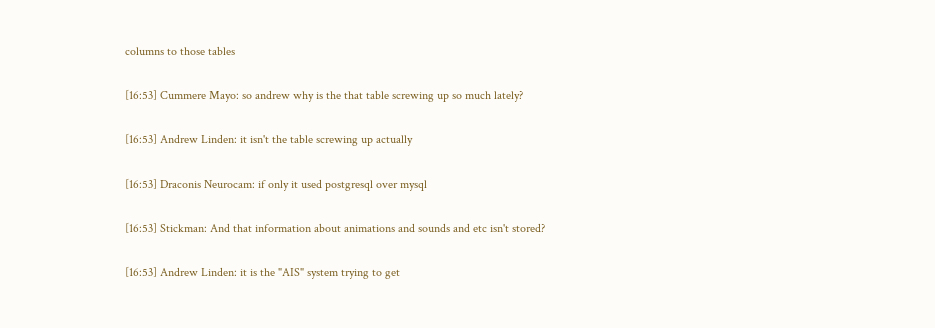columns to those tables

[16:53] Cummere Mayo: so andrew why is the that table screwing up so much lately?

[16:53] Andrew Linden: it isn't the table screwing up actually

[16:53] Draconis Neurocam: if only it used postgresql over mysql

[16:53] Stickman: And that information about animations and sounds and etc isn't stored?

[16:53] Andrew Linden: it is the "AIS" system trying to get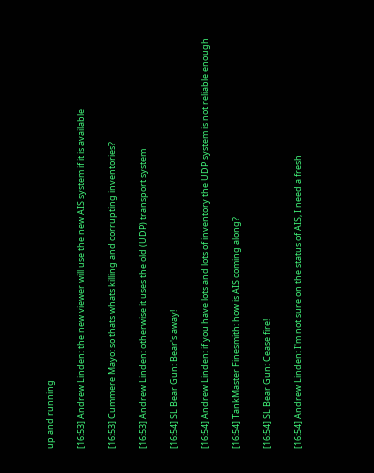up and running

[16:53] Andrew Linden: the new viewer will use the new AIS system if it is available

[16:53] Cummere Mayo: so thats whats killing and corrupting inventories?

[16:53] Andrew Linden: otherwise it uses the old (UDP) transport system

[16:54] SL Bear Gun: Bear's away!

[16:54] Andrew Linden: if you have lots and lots of inventory the UDP system is not reliable enough

[16:54] TankMaster Finesmith: how is AIS coming along?

[16:54] SL Bear Gun: Cease fire!

[16:54] Andrew Linden: I'm not sure on the status of AIS, I need a fresh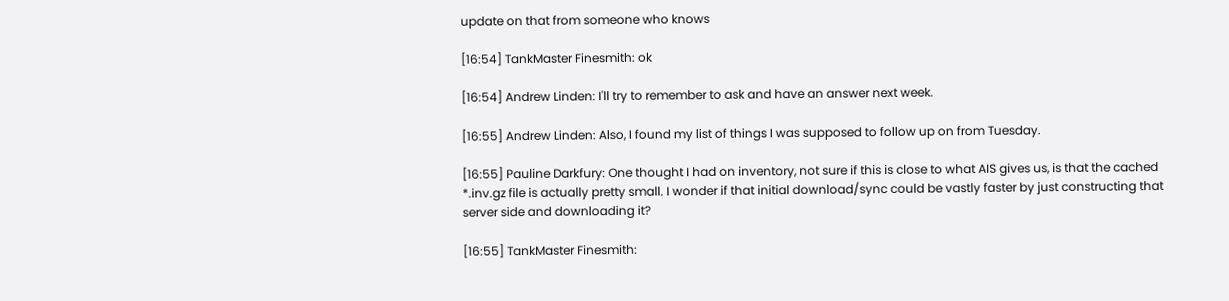update on that from someone who knows

[16:54] TankMaster Finesmith: ok

[16:54] Andrew Linden: I'll try to remember to ask and have an answer next week.

[16:55] Andrew Linden: Also, I found my list of things I was supposed to follow up on from Tuesday.

[16:55] Pauline Darkfury: One thought I had on inventory, not sure if this is close to what AIS gives us, is that the cached *.inv.gz file is actually pretty small. I wonder if that initial download/sync could be vastly faster by just constructing that server side and downloading it?

[16:55] TankMaster Finesmith: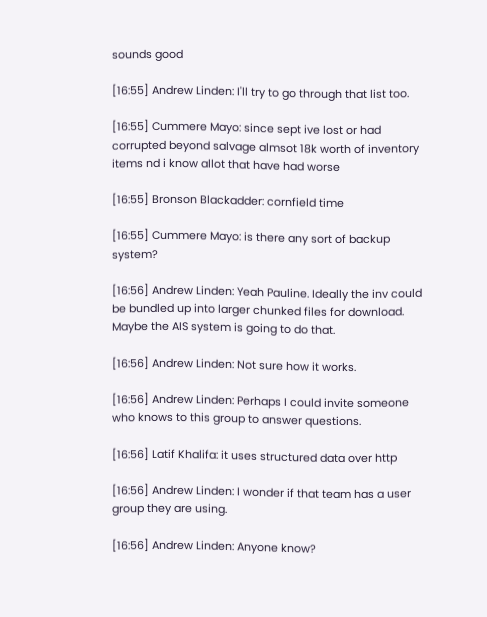sounds good

[16:55] Andrew Linden: I'll try to go through that list too.

[16:55] Cummere Mayo: since sept ive lost or had corrupted beyond salvage almsot 18k worth of inventory items nd i know allot that have had worse

[16:55] Bronson Blackadder: cornfield time

[16:55] Cummere Mayo: is there any sort of backup system?

[16:56] Andrew Linden: Yeah Pauline. Ideally the inv could be bundled up into larger chunked files for download. Maybe the AIS system is going to do that.

[16:56] Andrew Linden: Not sure how it works.

[16:56] Andrew Linden: Perhaps I could invite someone who knows to this group to answer questions.

[16:56] Latif Khalifa: it uses structured data over http

[16:56] Andrew Linden: I wonder if that team has a user group they are using.

[16:56] Andrew Linden: Anyone know?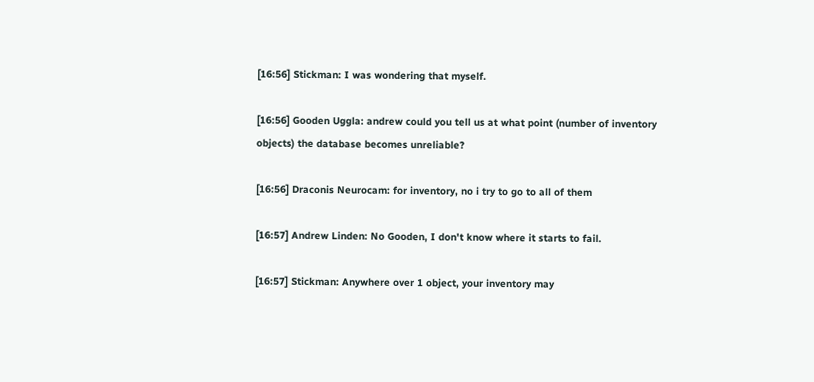[16:56] Stickman: I was wondering that myself.

[16:56] Gooden Uggla: andrew could you tell us at what point (number of inventory objects) the database becomes unreliable?

[16:56] Draconis Neurocam: for inventory, no i try to go to all of them

[16:57] Andrew Linden: No Gooden, I don't know where it starts to fail.

[16:57] Stickman: Anywhere over 1 object, your inventory may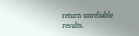return unreliable results.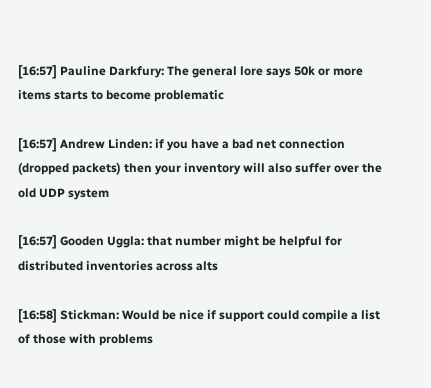[16:57] Pauline Darkfury: The general lore says 50k or more items starts to become problematic

[16:57] Andrew Linden: if you have a bad net connection (dropped packets) then your inventory will also suffer over the old UDP system

[16:57] Gooden Uggla: that number might be helpful for distributed inventories across alts

[16:58] Stickman: Would be nice if support could compile a list of those with problems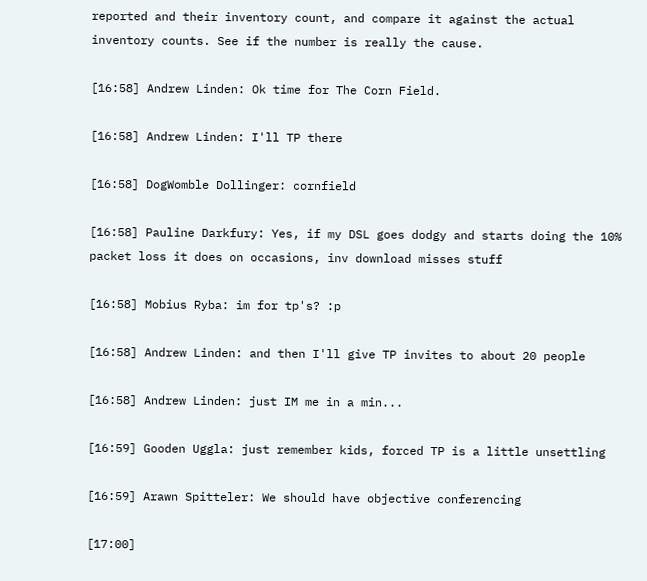reported and their inventory count, and compare it against the actual inventory counts. See if the number is really the cause.

[16:58] Andrew Linden: Ok time for The Corn Field.

[16:58] Andrew Linden: I'll TP there

[16:58] DogWomble Dollinger: cornfield

[16:58] Pauline Darkfury: Yes, if my DSL goes dodgy and starts doing the 10% packet loss it does on occasions, inv download misses stuff

[16:58] Mobius Ryba: im for tp's? :p

[16:58] Andrew Linden: and then I'll give TP invites to about 20 people

[16:58] Andrew Linden: just IM me in a min...

[16:59] Gooden Uggla: just remember kids, forced TP is a little unsettling

[16:59] Arawn Spitteler: We should have objective conferencing

[17:00]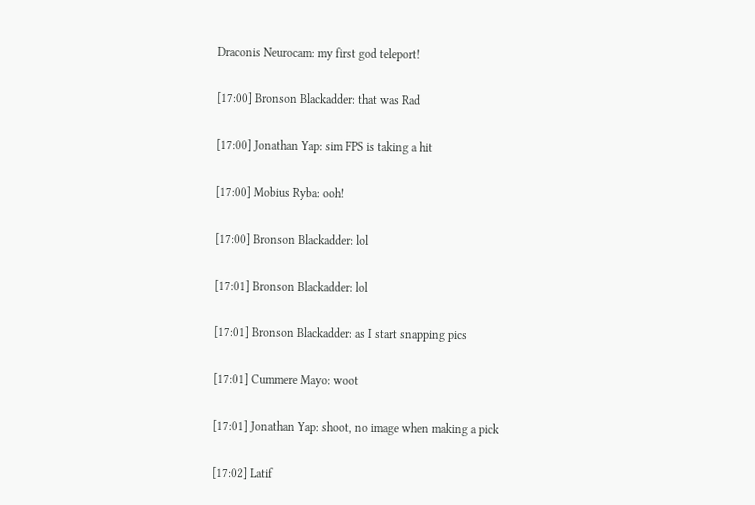Draconis Neurocam: my first god teleport!

[17:00] Bronson Blackadder: that was Rad

[17:00] Jonathan Yap: sim FPS is taking a hit

[17:00] Mobius Ryba: ooh!

[17:00] Bronson Blackadder: lol

[17:01] Bronson Blackadder: lol

[17:01] Bronson Blackadder: as I start snapping pics

[17:01] Cummere Mayo: woot

[17:01] Jonathan Yap: shoot, no image when making a pick

[17:02] Latif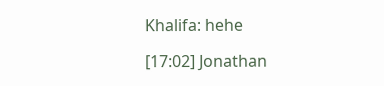Khalifa: hehe

[17:02] Jonathan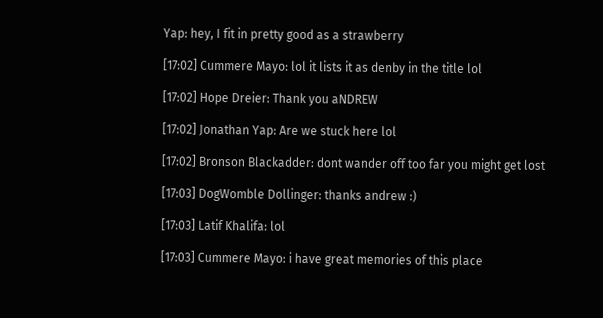Yap: hey, I fit in pretty good as a strawberry

[17:02] Cummere Mayo: lol it lists it as denby in the title lol

[17:02] Hope Dreier: Thank you aNDREW

[17:02] Jonathan Yap: Are we stuck here lol

[17:02] Bronson Blackadder: dont wander off too far you might get lost

[17:03] DogWomble Dollinger: thanks andrew :)

[17:03] Latif Khalifa: lol

[17:03] Cummere Mayo: i have great memories of this place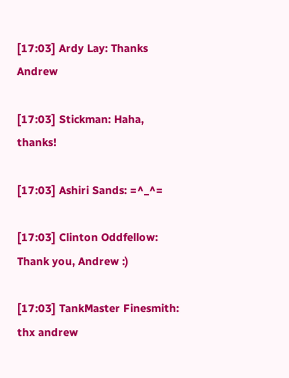[17:03] Ardy Lay: Thanks Andrew

[17:03] Stickman: Haha, thanks!

[17:03] Ashiri Sands: =^_^=

[17:03] Clinton Oddfellow: Thank you, Andrew :)

[17:03] TankMaster Finesmith: thx andrew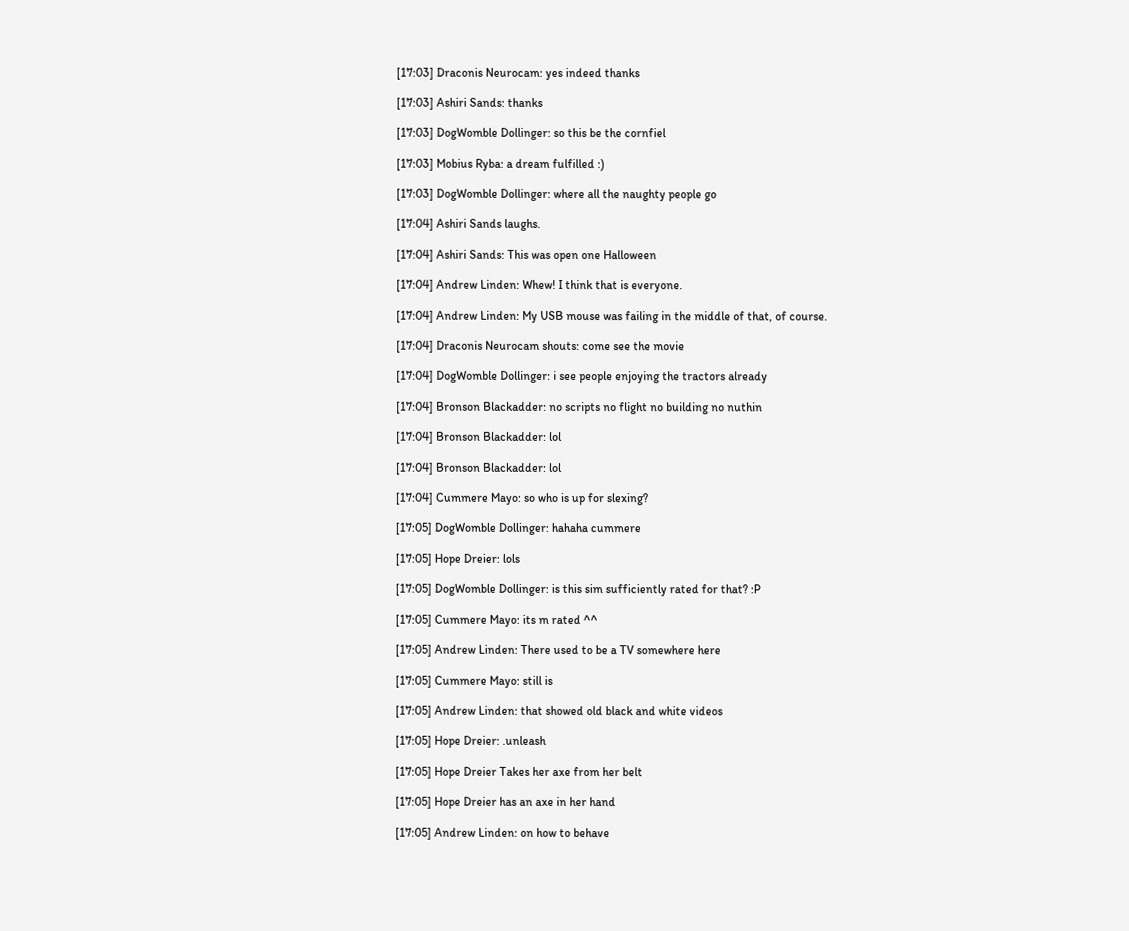[17:03] Draconis Neurocam: yes indeed thanks

[17:03] Ashiri Sands: thanks

[17:03] DogWomble Dollinger: so this be the cornfiel

[17:03] Mobius Ryba: a dream fulfilled :)

[17:03] DogWomble Dollinger: where all the naughty people go

[17:04] Ashiri Sands laughs.

[17:04] Ashiri Sands: This was open one Halloween

[17:04] Andrew Linden: Whew! I think that is everyone.

[17:04] Andrew Linden: My USB mouse was failing in the middle of that, of course.

[17:04] Draconis Neurocam shouts: come see the movie

[17:04] DogWomble Dollinger: i see people enjoying the tractors already

[17:04] Bronson Blackadder: no scripts no flight no building no nuthin

[17:04] Bronson Blackadder: lol

[17:04] Bronson Blackadder: lol

[17:04] Cummere Mayo: so who is up for slexing?

[17:05] DogWomble Dollinger: hahaha cummere

[17:05] Hope Dreier: lols

[17:05] DogWomble Dollinger: is this sim sufficiently rated for that? :P

[17:05] Cummere Mayo: its m rated ^^

[17:05] Andrew Linden: There used to be a TV somewhere here

[17:05] Cummere Mayo: still is

[17:05] Andrew Linden: that showed old black and white videos

[17:05] Hope Dreier: .unleash

[17:05] Hope Dreier Takes her axe from her belt

[17:05] Hope Dreier has an axe in her hand

[17:05] Andrew Linden: on how to behave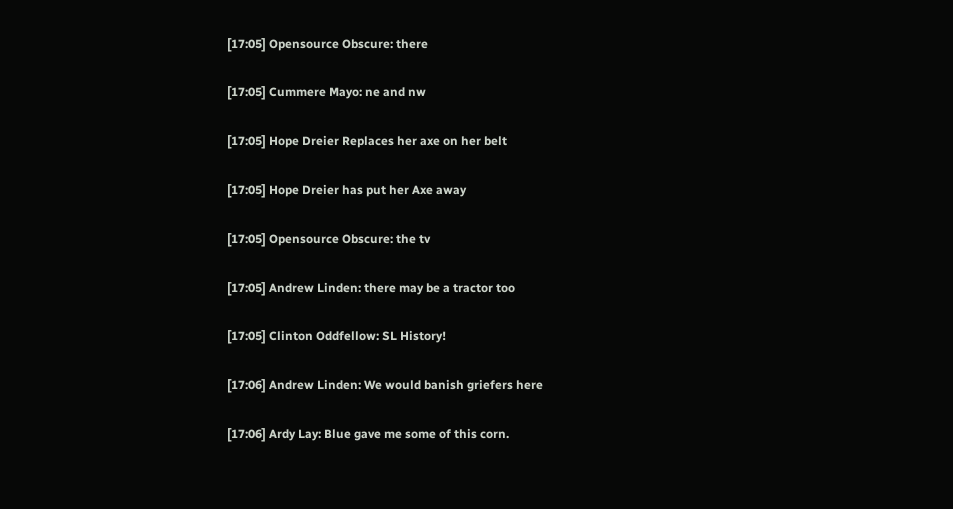[17:05] Opensource Obscure: there

[17:05] Cummere Mayo: ne and nw

[17:05] Hope Dreier Replaces her axe on her belt

[17:05] Hope Dreier has put her Axe away

[17:05] Opensource Obscure: the tv

[17:05] Andrew Linden: there may be a tractor too

[17:05] Clinton Oddfellow: SL History!

[17:06] Andrew Linden: We would banish griefers here

[17:06] Ardy Lay: Blue gave me some of this corn.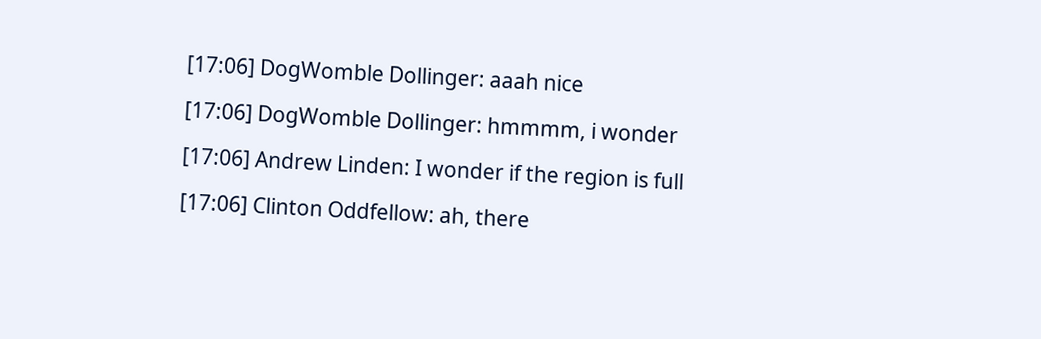[17:06] DogWomble Dollinger: aaah nice

[17:06] DogWomble Dollinger: hmmmm, i wonder

[17:06] Andrew Linden: I wonder if the region is full

[17:06] Clinton Oddfellow: ah, there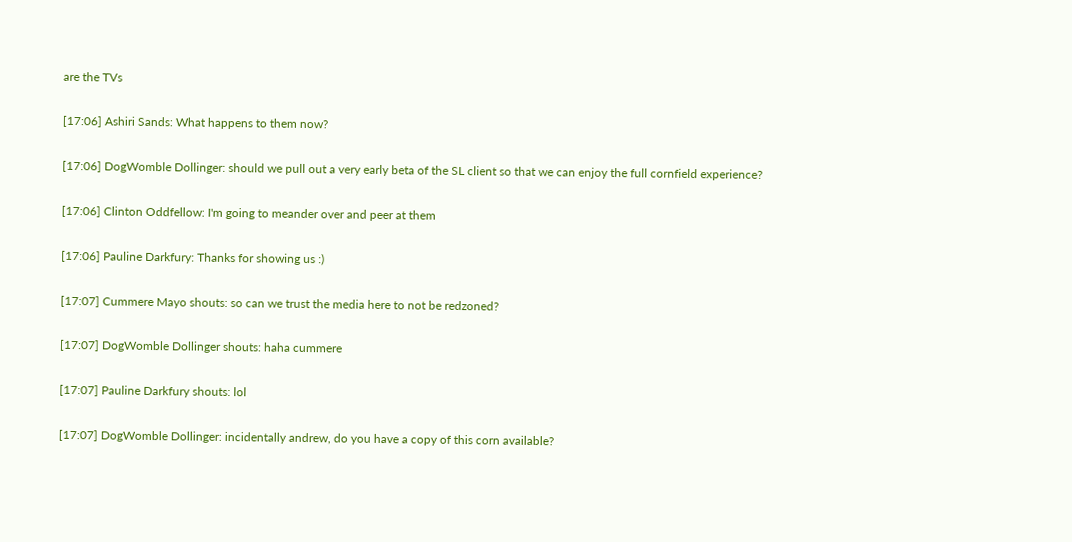are the TVs

[17:06] Ashiri Sands: What happens to them now?

[17:06] DogWomble Dollinger: should we pull out a very early beta of the SL client so that we can enjoy the full cornfield experience?

[17:06] Clinton Oddfellow: I'm going to meander over and peer at them

[17:06] Pauline Darkfury: Thanks for showing us :)

[17:07] Cummere Mayo shouts: so can we trust the media here to not be redzoned?

[17:07] DogWomble Dollinger shouts: haha cummere

[17:07] Pauline Darkfury shouts: lol

[17:07] DogWomble Dollinger: incidentally andrew, do you have a copy of this corn available?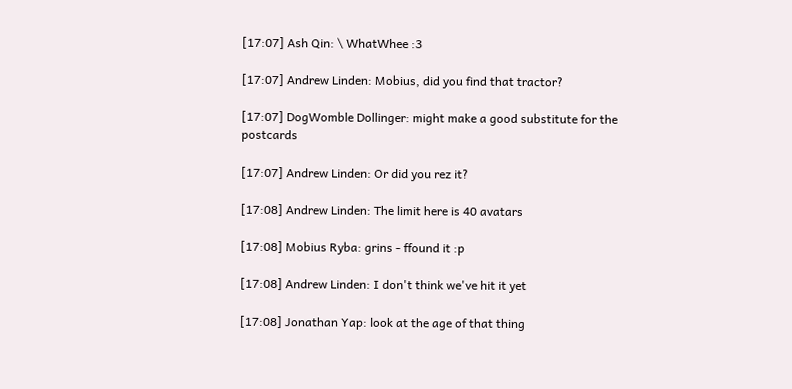[17:07] Ash Qin: \ WhatWhee :3

[17:07] Andrew Linden: Mobius, did you find that tractor?

[17:07] DogWomble Dollinger: might make a good substitute for the postcards

[17:07] Andrew Linden: Or did you rez it?

[17:08] Andrew Linden: The limit here is 40 avatars

[17:08] Mobius Ryba: grins - ffound it :p

[17:08] Andrew Linden: I don't think we've hit it yet

[17:08] Jonathan Yap: look at the age of that thing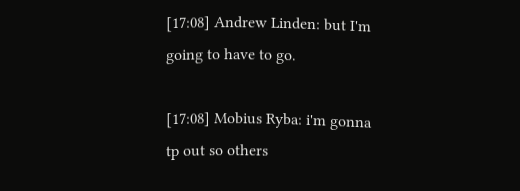[17:08] Andrew Linden: but I'm going to have to go.

[17:08] Mobius Ryba: i'm gonna tp out so others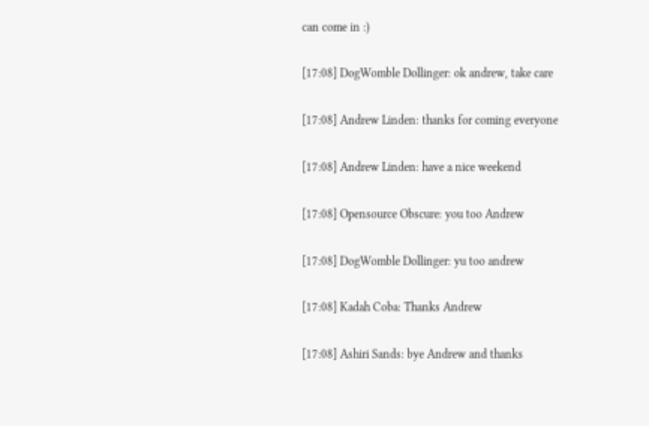can come in :)

[17:08] DogWomble Dollinger: ok andrew, take care

[17:08] Andrew Linden: thanks for coming everyone

[17:08] Andrew Linden: have a nice weekend

[17:08] Opensource Obscure: you too Andrew

[17:08] DogWomble Dollinger: yu too andrew

[17:08] Kadah Coba: Thanks Andrew

[17:08] Ashiri Sands: bye Andrew and thanks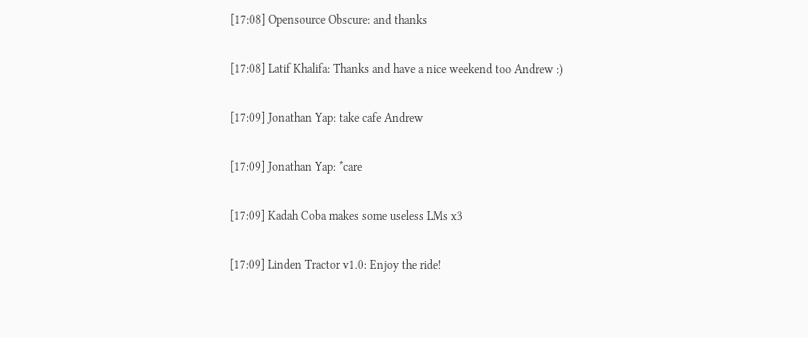[17:08] Opensource Obscure: and thanks

[17:08] Latif Khalifa: Thanks and have a nice weekend too Andrew :)

[17:09] Jonathan Yap: take cafe Andrew

[17:09] Jonathan Yap: *care

[17:09] Kadah Coba makes some useless LMs x3

[17:09] Linden Tractor v1.0: Enjoy the ride!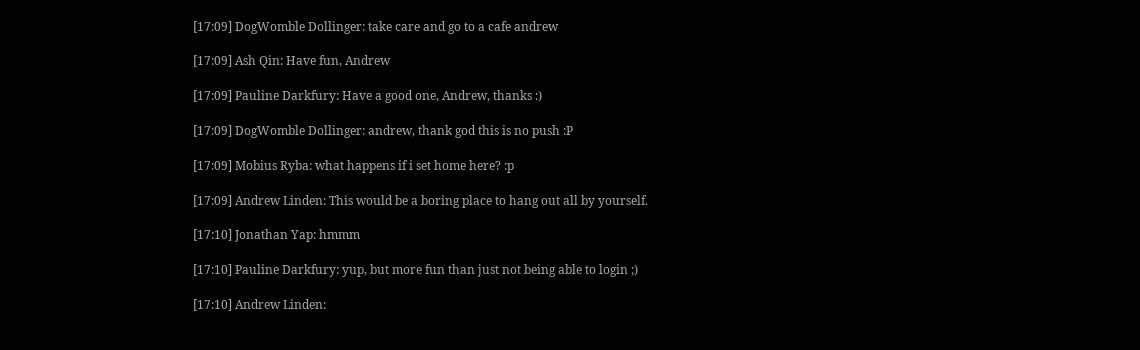[17:09] DogWomble Dollinger: take care and go to a cafe andrew

[17:09] Ash Qin: Have fun, Andrew

[17:09] Pauline Darkfury: Have a good one, Andrew, thanks :)

[17:09] DogWomble Dollinger: andrew, thank god this is no push :P

[17:09] Mobius Ryba: what happens if i set home here? :p

[17:09] Andrew Linden: This would be a boring place to hang out all by yourself.

[17:10] Jonathan Yap: hmmm

[17:10] Pauline Darkfury: yup, but more fun than just not being able to login ;)

[17:10] Andrew Linden: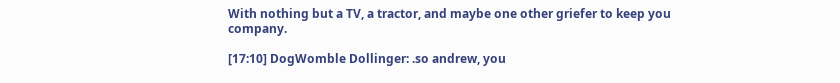With nothing but a TV, a tractor, and maybe one other griefer to keep you company.

[17:10] DogWomble Dollinger: .so andrew, you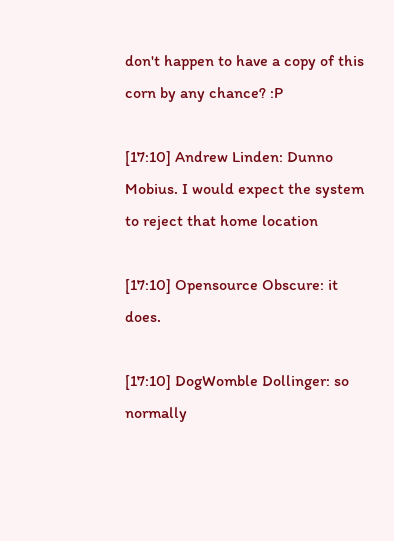don't happen to have a copy of this corn by any chance? :P

[17:10] Andrew Linden: Dunno Mobius. I would expect the system to reject that home location

[17:10] Opensource Obscure: it does.

[17:10] DogWomble Dollinger: so normally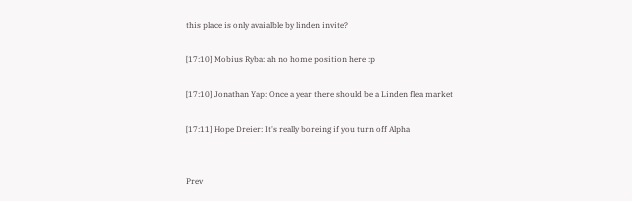this place is only avaialble by linden invite?

[17:10] Mobius Ryba: ah no home position here :p

[17:10] Jonathan Yap: Once a year there should be a Linden flea market

[17:11] Hope Dreier: It's really boreing if you turn off Alpha


Prev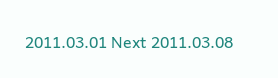2011.03.01 Next 2011.03.08